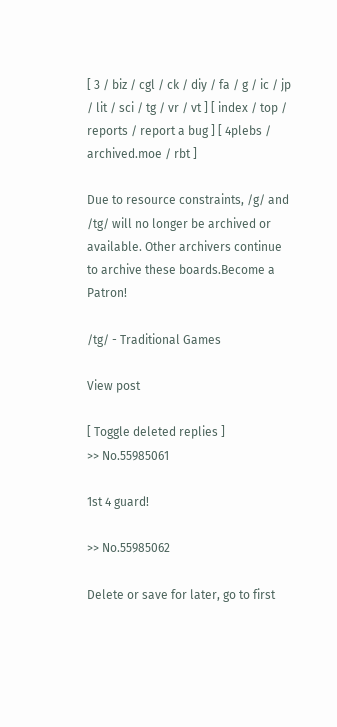[ 3 / biz / cgl / ck / diy / fa / g / ic / jp / lit / sci / tg / vr / vt ] [ index / top / reports / report a bug ] [ 4plebs / archived.moe / rbt ]

Due to resource constraints, /g/ and /tg/ will no longer be archived or available. Other archivers continue to archive these boards.Become a Patron!

/tg/ - Traditional Games

View post

[ Toggle deleted replies ]
>> No.55985061

1st 4 guard!

>> No.55985062

Delete or save for later, go to first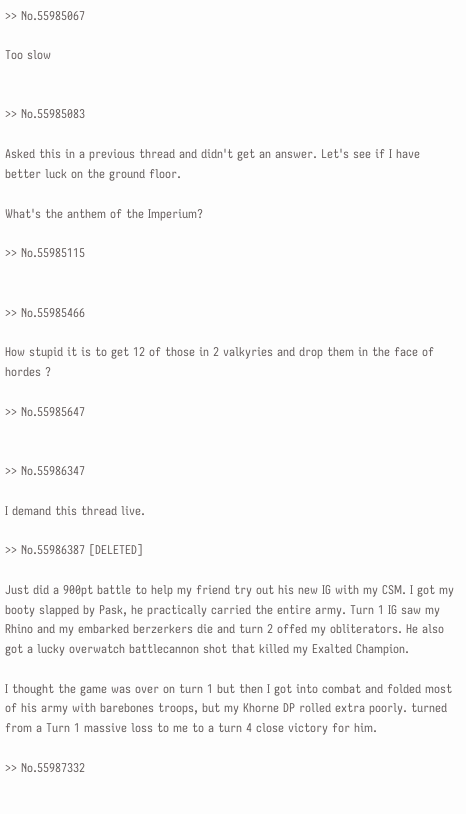>> No.55985067

Too slow


>> No.55985083

Asked this in a previous thread and didn't get an answer. Let's see if I have better luck on the ground floor.

What's the anthem of the Imperium?

>> No.55985115


>> No.55985466

How stupid it is to get 12 of those in 2 valkyries and drop them in the face of hordes ?

>> No.55985647


>> No.55986347

I demand this thread live.

>> No.55986387 [DELETED]

Just did a 900pt battle to help my friend try out his new IG with my CSM. I got my booty slapped by Pask, he practically carried the entire army. Turn 1 IG saw my Rhino and my embarked berzerkers die and turn 2 offed my obliterators. He also got a lucky overwatch battlecannon shot that killed my Exalted Champion.

I thought the game was over on turn 1 but then I got into combat and folded most of his army with barebones troops, but my Khorne DP rolled extra poorly. turned from a Turn 1 massive loss to me to a turn 4 close victory for him.

>> No.55987332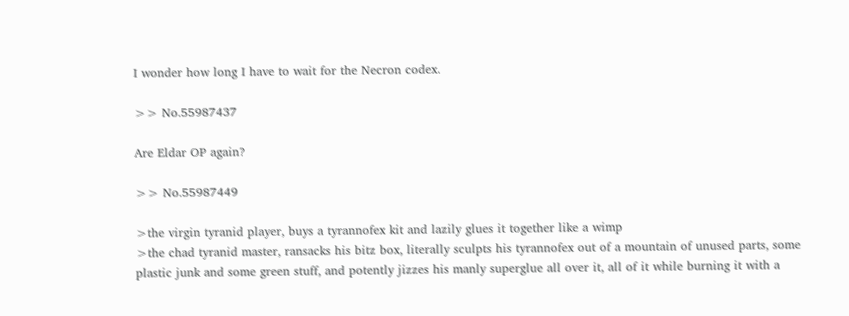I wonder how long I have to wait for the Necron codex.

>> No.55987437

Are Eldar OP again?

>> No.55987449

>the virgin tyranid player, buys a tyrannofex kit and lazily glues it together like a wimp
>the chad tyranid master, ransacks his bitz box, literally sculpts his tyrannofex out of a mountain of unused parts, some plastic junk and some green stuff, and potently jizzes his manly superglue all over it, all of it while burning it with a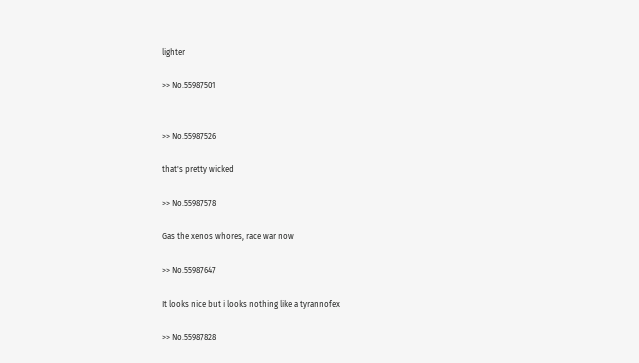lighter

>> No.55987501


>> No.55987526

that's pretty wicked

>> No.55987578

Gas the xenos whores, race war now

>> No.55987647

It looks nice but i looks nothing like a tyrannofex

>> No.55987828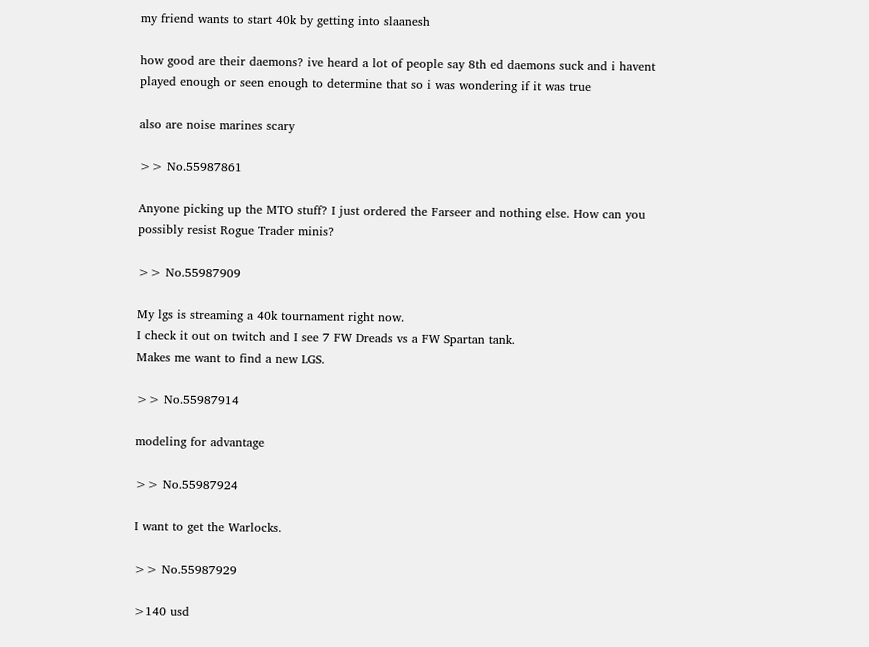my friend wants to start 40k by getting into slaanesh

how good are their daemons? ive heard a lot of people say 8th ed daemons suck and i havent played enough or seen enough to determine that so i was wondering if it was true

also are noise marines scary

>> No.55987861

Anyone picking up the MTO stuff? I just ordered the Farseer and nothing else. How can you possibly resist Rogue Trader minis?

>> No.55987909

My lgs is streaming a 40k tournament right now.
I check it out on twitch and I see 7 FW Dreads vs a FW Spartan tank.
Makes me want to find a new LGS.

>> No.55987914

modeling for advantage

>> No.55987924

I want to get the Warlocks.

>> No.55987929

>140 usd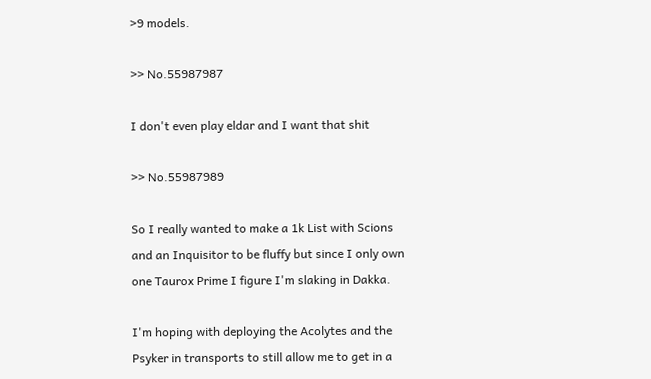>9 models.

>> No.55987987

I don't even play eldar and I want that shit

>> No.55987989

So I really wanted to make a 1k List with Scions and an Inquisitor to be fluffy but since I only own one Taurox Prime I figure I'm slaking in Dakka.

I'm hoping with deploying the Acolytes and the Psyker in transports to still allow me to get in a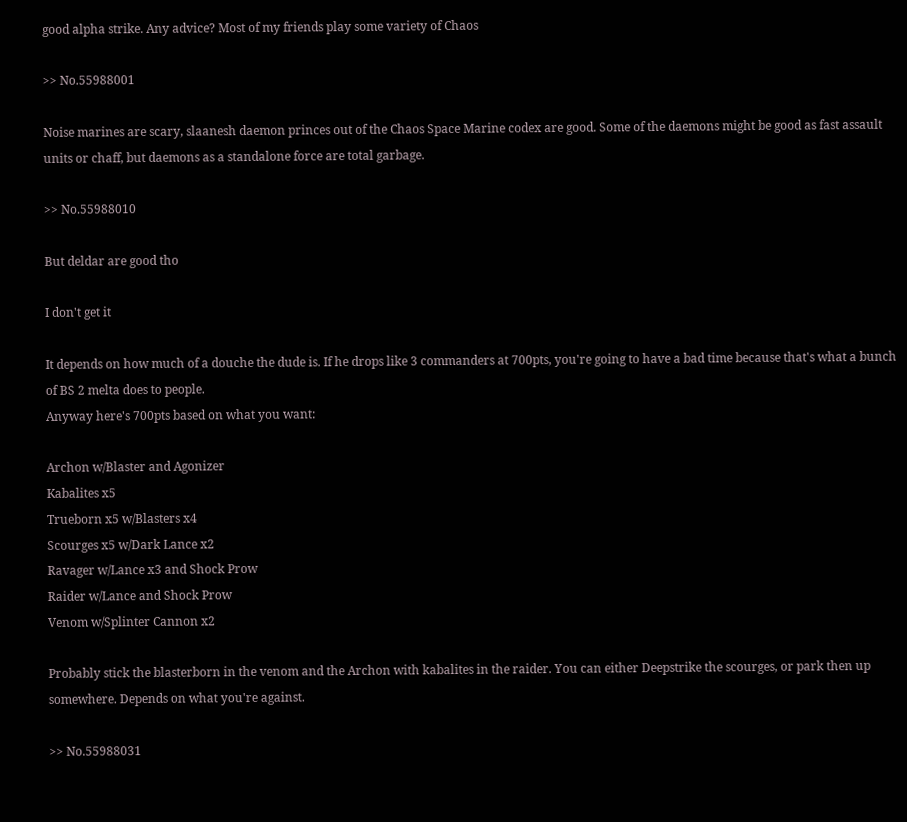good alpha strike. Any advice? Most of my friends play some variety of Chaos

>> No.55988001

Noise marines are scary, slaanesh daemon princes out of the Chaos Space Marine codex are good. Some of the daemons might be good as fast assault units or chaff, but daemons as a standalone force are total garbage.

>> No.55988010

But deldar are good tho

I don't get it

It depends on how much of a douche the dude is. If he drops like 3 commanders at 700pts, you're going to have a bad time because that's what a bunch of BS 2 melta does to people.
Anyway here's 700pts based on what you want:

Archon w/Blaster and Agonizer
Kabalites x5
Trueborn x5 w/Blasters x4
Scourges x5 w/Dark Lance x2
Ravager w/Lance x3 and Shock Prow
Raider w/Lance and Shock Prow
Venom w/Splinter Cannon x2

Probably stick the blasterborn in the venom and the Archon with kabalites in the raider. You can either Deepstrike the scourges, or park then up somewhere. Depends on what you're against.

>> No.55988031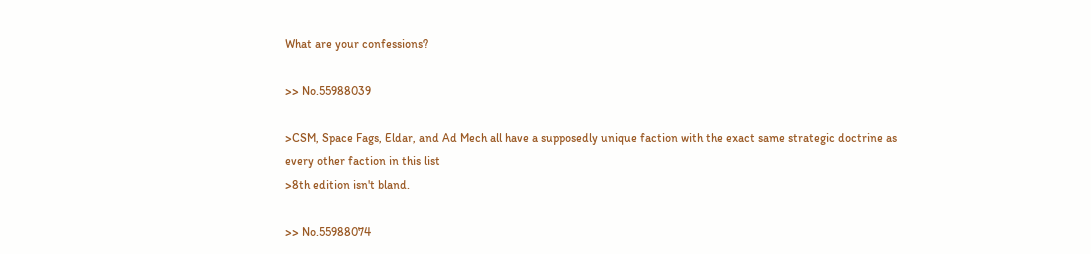What are your confessions?

>> No.55988039

>CSM, Space Fags, Eldar, and Ad Mech all have a supposedly unique faction with the exact same strategic doctrine as every other faction in this list
>8th edition isn't bland.

>> No.55988074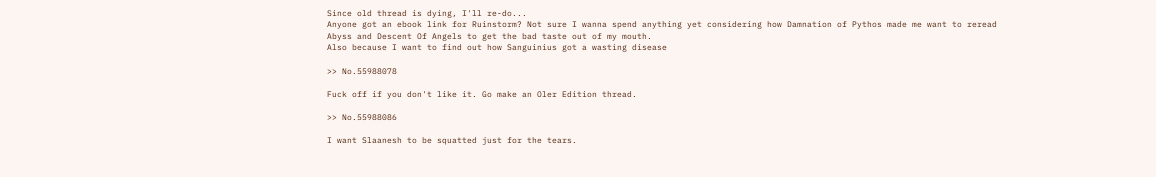Since old thread is dying, I'll re-do...
Anyone got an ebook link for Ruinstorm? Not sure I wanna spend anything yet considering how Damnation of Pythos made me want to reread Abyss and Descent Of Angels to get the bad taste out of my mouth.
Also because I want to find out how Sanguinius got a wasting disease

>> No.55988078

Fuck off if you don't like it. Go make an Oler Edition thread.

>> No.55988086

I want Slaanesh to be squatted just for the tears.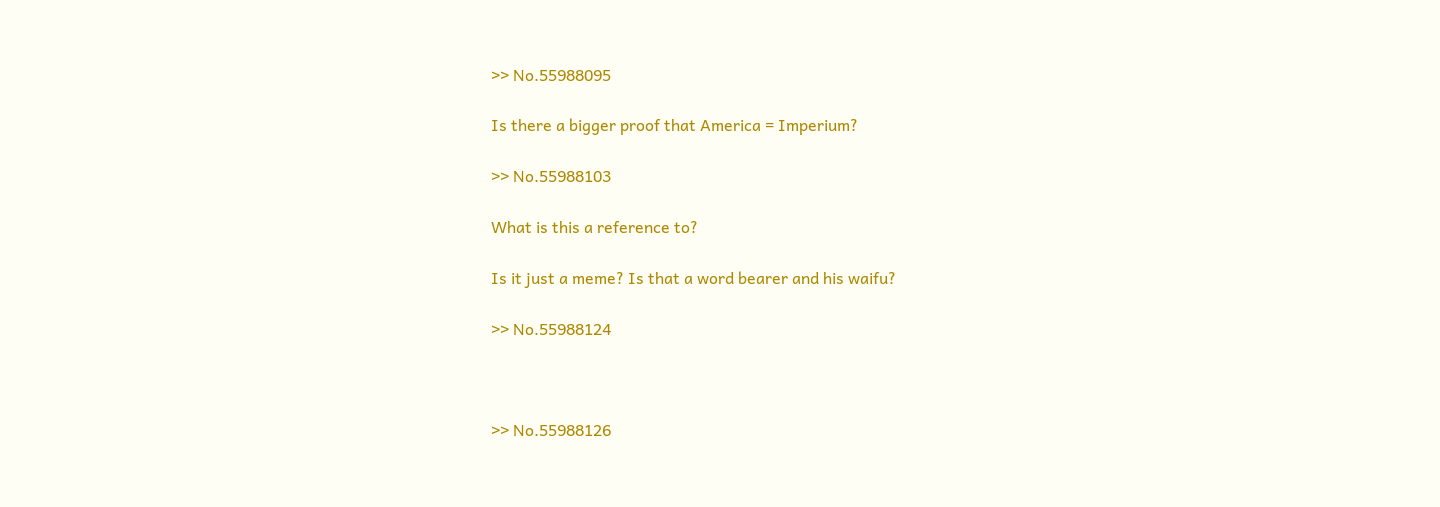>> No.55988095

Is there a bigger proof that America = Imperium?

>> No.55988103

What is this a reference to?

Is it just a meme? Is that a word bearer and his waifu?

>> No.55988124



>> No.55988126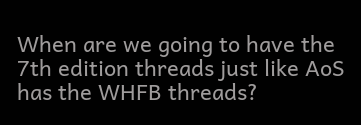When are we going to have the 7th edition threads just like AoS has the WHFB threads?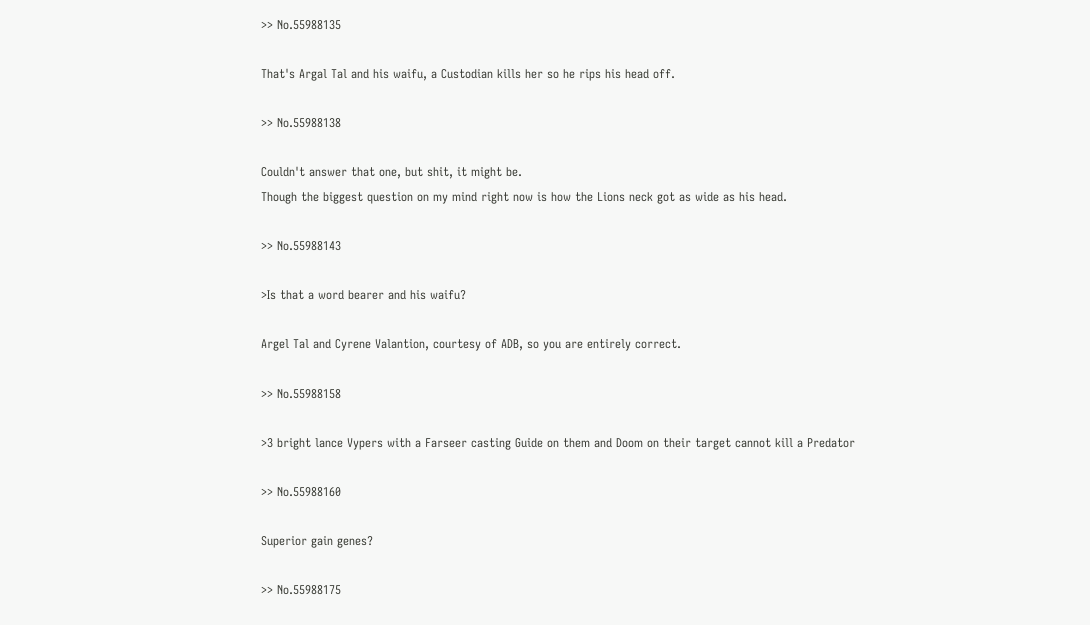>> No.55988135

That's Argal Tal and his waifu, a Custodian kills her so he rips his head off.

>> No.55988138

Couldn't answer that one, but shit, it might be.
Though the biggest question on my mind right now is how the Lions neck got as wide as his head.

>> No.55988143

>Is that a word bearer and his waifu?

Argel Tal and Cyrene Valantion, courtesy of ADB, so you are entirely correct.

>> No.55988158

>3 bright lance Vypers with a Farseer casting Guide on them and Doom on their target cannot kill a Predator

>> No.55988160

Superior gain genes?

>> No.55988175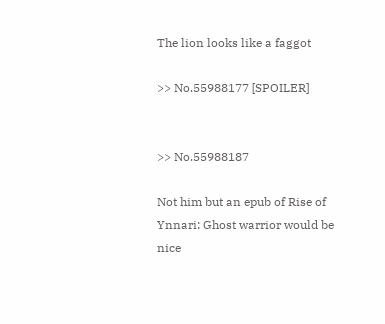The lion looks like a faggot

>> No.55988177 [SPOILER]


>> No.55988187

Not him but an epub of Rise of Ynnari: Ghost warrior would be nice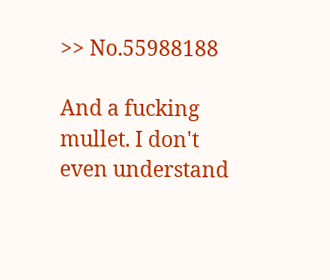>> No.55988188

And a fucking mullet. I don't even understand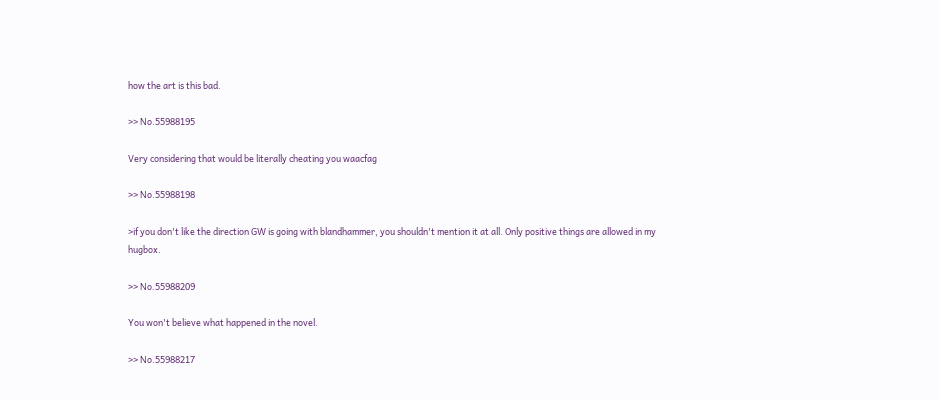how the art is this bad.

>> No.55988195

Very considering that would be literally cheating you waacfag

>> No.55988198

>if you don't like the direction GW is going with blandhammer, you shouldn't mention it at all. Only positive things are allowed in my hugbox.

>> No.55988209

You won't believe what happened in the novel.

>> No.55988217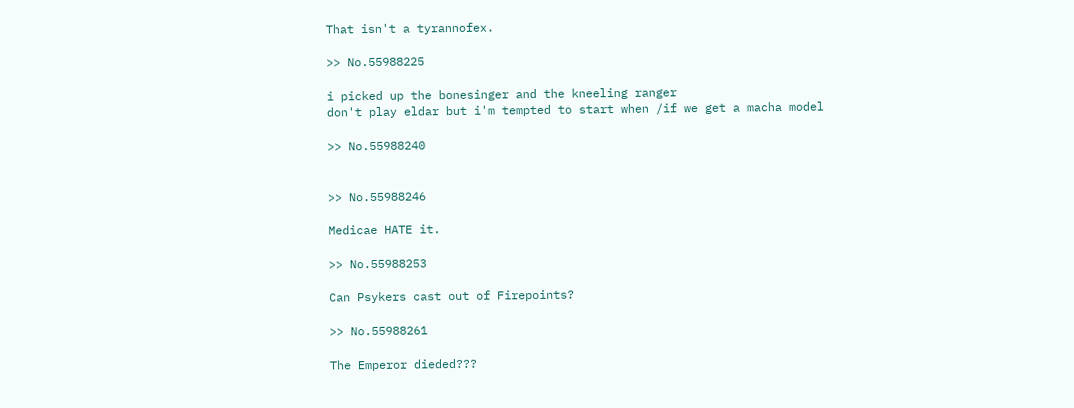That isn't a tyrannofex.

>> No.55988225

i picked up the bonesinger and the kneeling ranger
don't play eldar but i'm tempted to start when /if we get a macha model

>> No.55988240


>> No.55988246

Medicae HATE it.

>> No.55988253

Can Psykers cast out of Firepoints?

>> No.55988261

The Emperor dieded???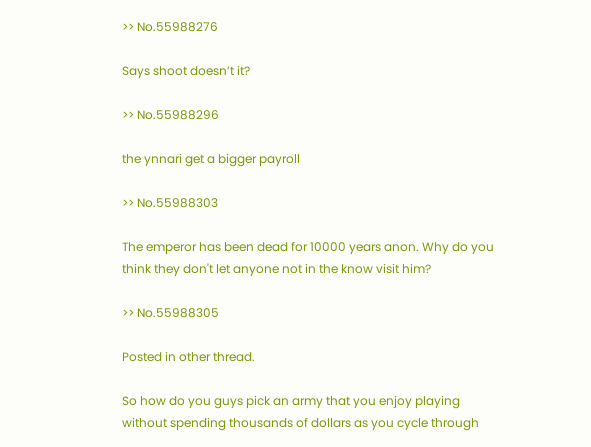>> No.55988276

Says shoot doesn’t it?

>> No.55988296

the ynnari get a bigger payroll

>> No.55988303

The emperor has been dead for 10000 years anon. Why do you think they don't let anyone not in the know visit him?

>> No.55988305

Posted in other thread.

So how do you guys pick an army that you enjoy playing without spending thousands of dollars as you cycle through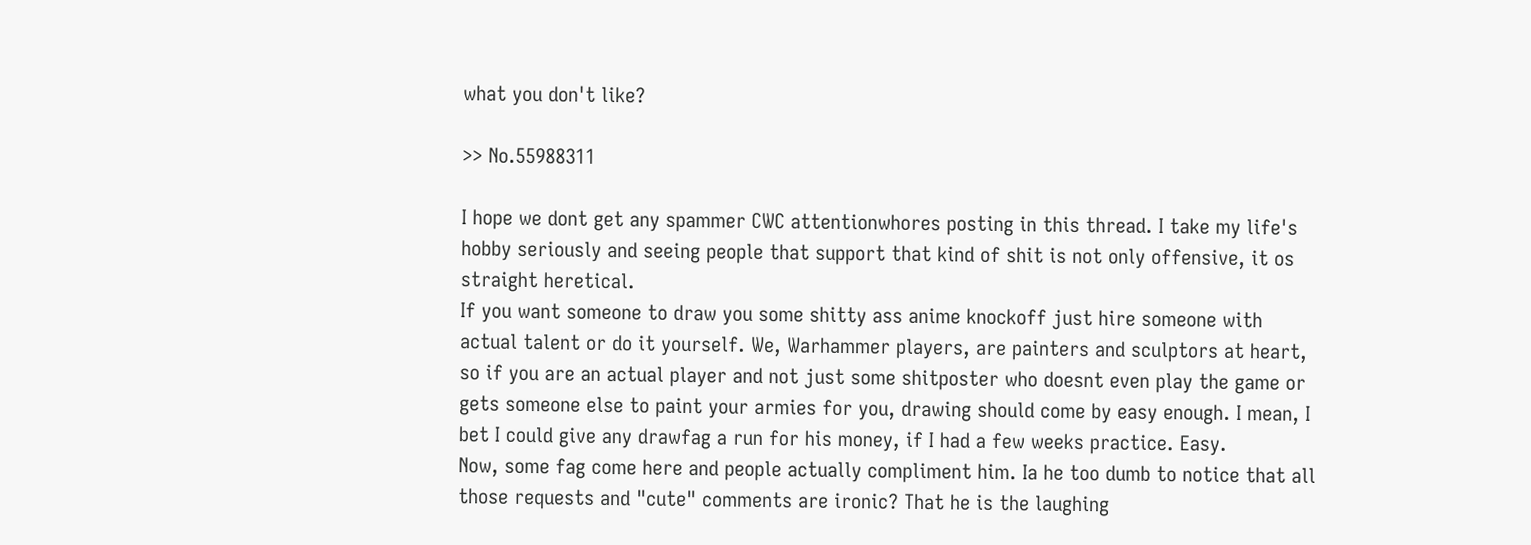what you don't like?

>> No.55988311

I hope we dont get any spammer CWC attentionwhores posting in this thread. I take my life's hobby seriously and seeing people that support that kind of shit is not only offensive, it os straight heretical.
If you want someone to draw you some shitty ass anime knockoff just hire someone with actual talent or do it yourself. We, Warhammer players, are painters and sculptors at heart, so if you are an actual player and not just some shitposter who doesnt even play the game or gets someone else to paint your armies for you, drawing should come by easy enough. I mean, I bet I could give any drawfag a run for his money, if I had a few weeks practice. Easy.
Now, some fag come here and people actually compliment him. Ia he too dumb to notice that all those requests and "cute" comments are ironic? That he is the laughing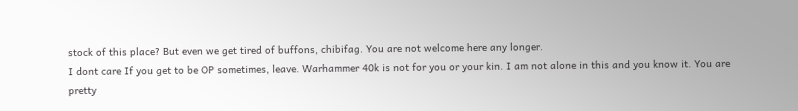stock of this place? But even we get tired of buffons, chibifag. You are not welcome here any longer.
I dont care If you get to be OP sometimes, leave. Warhammer 40k is not for you or your kin. I am not alone in this and you know it. You are pretty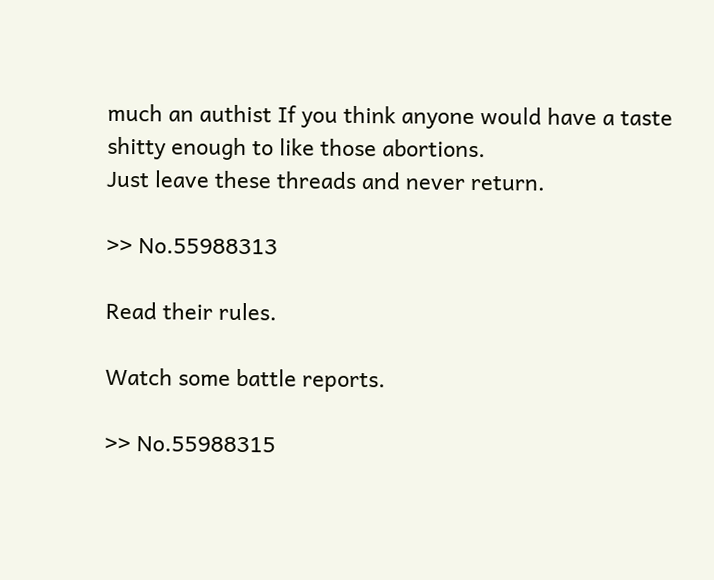much an authist If you think anyone would have a taste shitty enough to like those abortions.
Just leave these threads and never return.

>> No.55988313

Read their rules.

Watch some battle reports.

>> No.55988315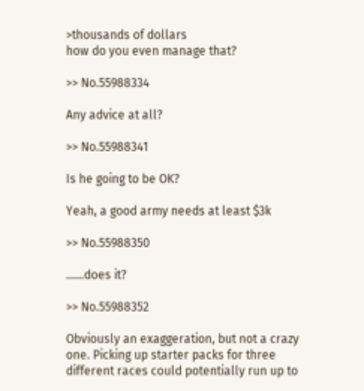>thousands of dollars
how do you even manage that?

>> No.55988334

Any advice at all?

>> No.55988341

Is he going to be OK?

Yeah, a good army needs at least $3k

>> No.55988350

......does it?

>> No.55988352

Obviously an exaggeration, but not a crazy one. Picking up starter packs for three different races could potentially run up to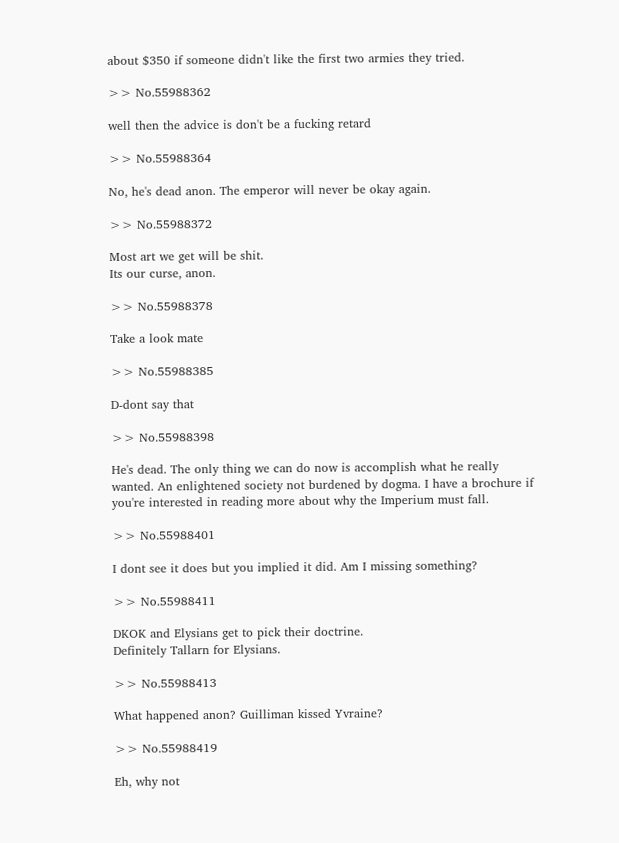about $350 if someone didn't like the first two armies they tried.

>> No.55988362

well then the advice is don't be a fucking retard

>> No.55988364

No, he's dead anon. The emperor will never be okay again.

>> No.55988372

Most art we get will be shit.
Its our curse, anon.

>> No.55988378

Take a look mate

>> No.55988385

D-dont say that

>> No.55988398

He's dead. The only thing we can do now is accomplish what he really wanted. An enlightened society not burdened by dogma. I have a brochure if you're interested in reading more about why the Imperium must fall.

>> No.55988401

I dont see it does but you implied it did. Am I missing something?

>> No.55988411

DKOK and Elysians get to pick their doctrine.
Definitely Tallarn for Elysians.

>> No.55988413

What happened anon? Guilliman kissed Yvraine?

>> No.55988419

Eh, why not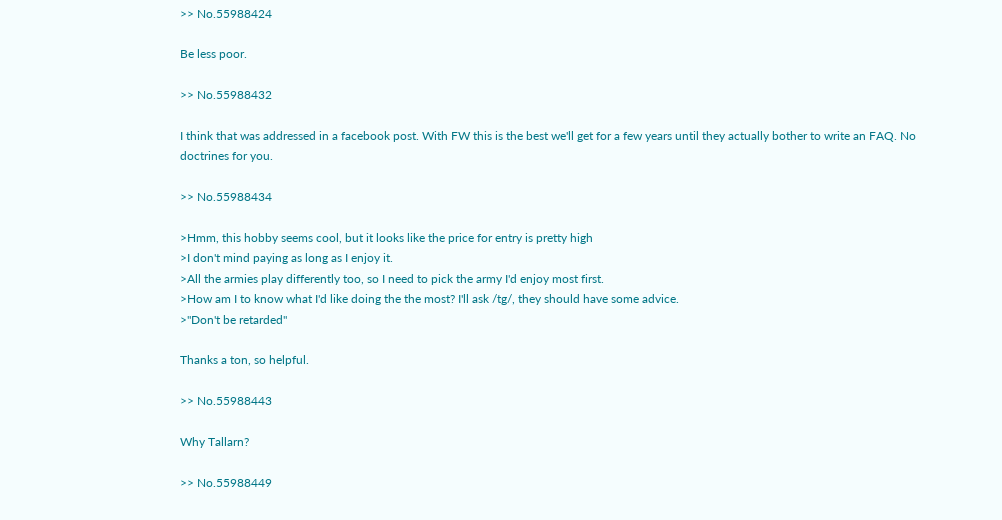>> No.55988424

Be less poor.

>> No.55988432

I think that was addressed in a facebook post. With FW this is the best we'll get for a few years until they actually bother to write an FAQ. No doctrines for you.

>> No.55988434

>Hmm, this hobby seems cool, but it looks like the price for entry is pretty high
>I don't mind paying as long as I enjoy it.
>All the armies play differently too, so I need to pick the army I'd enjoy most first.
>How am I to know what I'd like doing the the most? I'll ask /tg/, they should have some advice.
>"Don't be retarded"

Thanks a ton, so helpful.

>> No.55988443

Why Tallarn?

>> No.55988449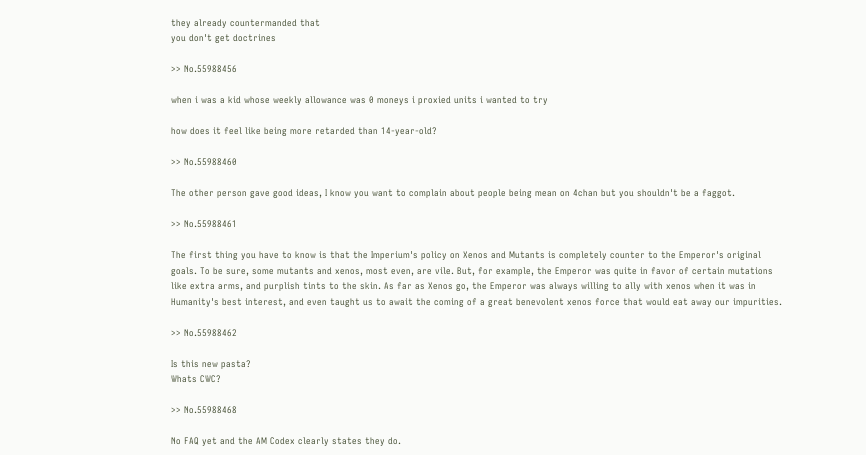they already countermanded that
you don't get doctrines

>> No.55988456

when i was a kid whose weekly allowance was 0 moneys i proxied units i wanted to try

how does it feel like being more retarded than 14-year-old?

>> No.55988460

The other person gave good ideas, I know you want to complain about people being mean on 4chan but you shouldn't be a faggot.

>> No.55988461

The first thing you have to know is that the Imperium's policy on Xenos and Mutants is completely counter to the Emperor's original goals. To be sure, some mutants and xenos, most even, are vile. But, for example, the Emperor was quite in favor of certain mutations like extra arms, and purplish tints to the skin. As far as Xenos go, the Emperor was always willing to ally with xenos when it was in Humanity's best interest, and even taught us to await the coming of a great benevolent xenos force that would eat away our impurities.

>> No.55988462

Is this new pasta?
Whats CWC?

>> No.55988468

No FAQ yet and the AM Codex clearly states they do.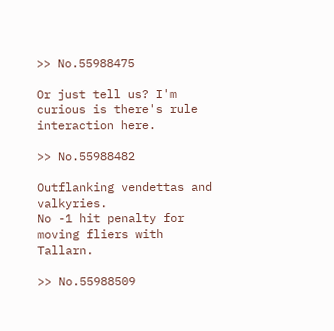>> No.55988475

Or just tell us? I'm curious is there's rule interaction here.

>> No.55988482

Outflanking vendettas and valkyries.
No -1 hit penalty for moving fliers with Tallarn.

>> No.55988509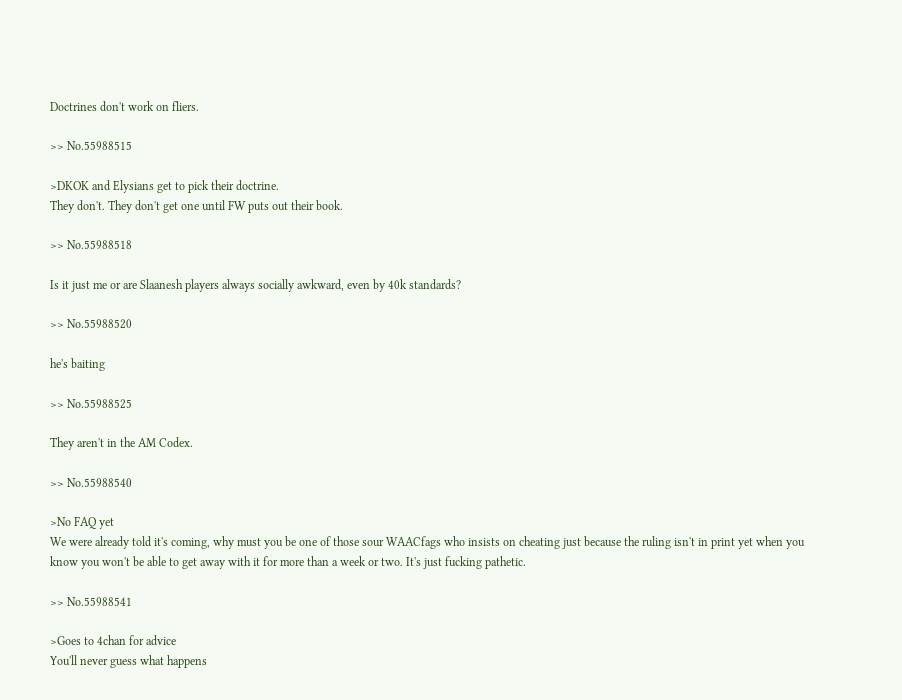Doctrines don't work on fliers.

>> No.55988515

>DKOK and Elysians get to pick their doctrine.
They don't. They don't get one until FW puts out their book.

>> No.55988518

Is it just me or are Slaanesh players always socially awkward, even by 40k standards?

>> No.55988520

he's baiting

>> No.55988525

They aren't in the AM Codex.

>> No.55988540

>No FAQ yet
We were already told it's coming, why must you be one of those sour WAACfags who insists on cheating just because the ruling isn't in print yet when you know you won't be able to get away with it for more than a week or two. It's just fucking pathetic.

>> No.55988541

>Goes to 4chan for advice
You'll never guess what happens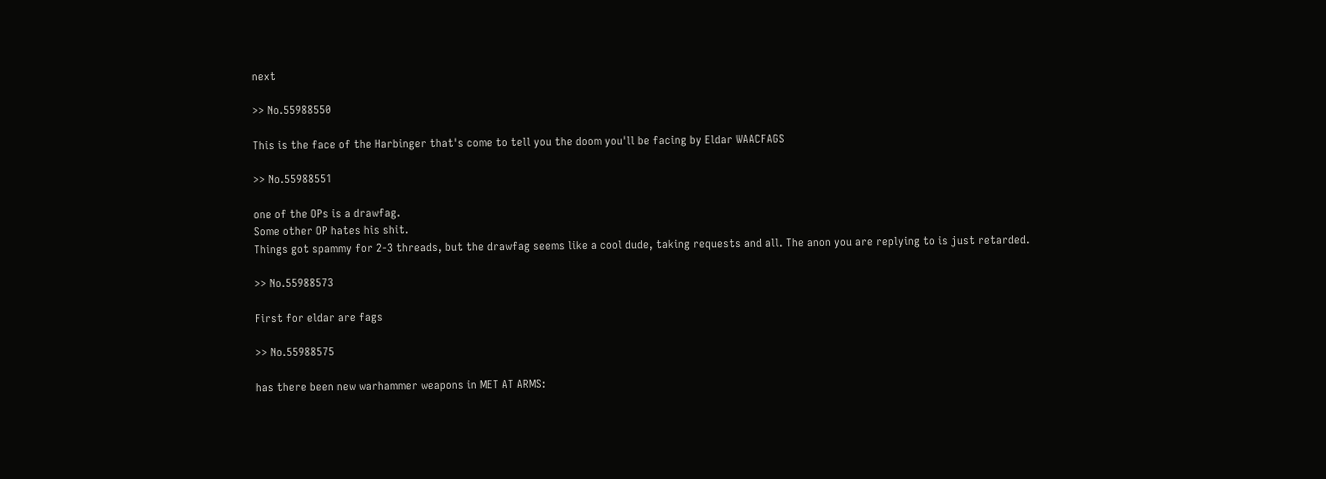next

>> No.55988550

This is the face of the Harbinger that's come to tell you the doom you'll be facing by Eldar WAACFAGS

>> No.55988551

one of the OPs is a drawfag.
Some other OP hates his shit.
Things got spammy for 2-3 threads, but the drawfag seems like a cool dude, taking requests and all. The anon you are replying to is just retarded.

>> No.55988573

First for eldar are fags

>> No.55988575

has there been new warhammer weapons in MET AT ARMS: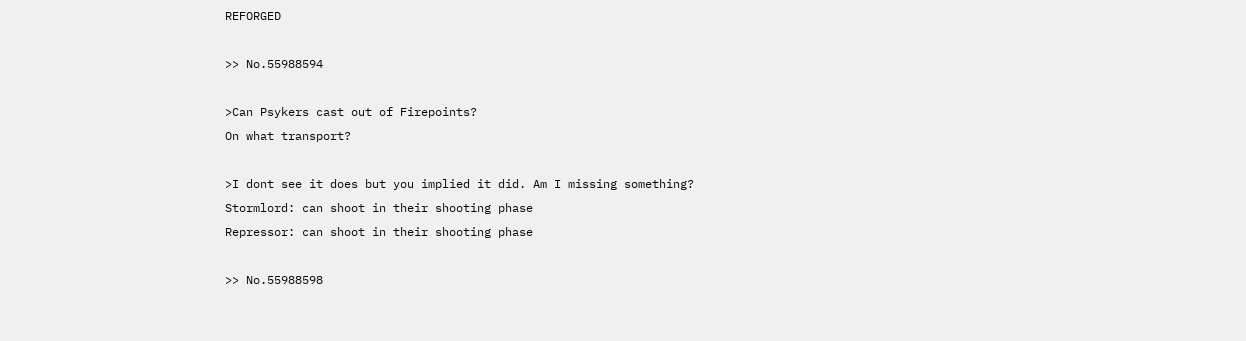REFORGED

>> No.55988594

>Can Psykers cast out of Firepoints?
On what transport?

>I dont see it does but you implied it did. Am I missing something?
Stormlord: can shoot in their shooting phase
Repressor: can shoot in their shooting phase

>> No.55988598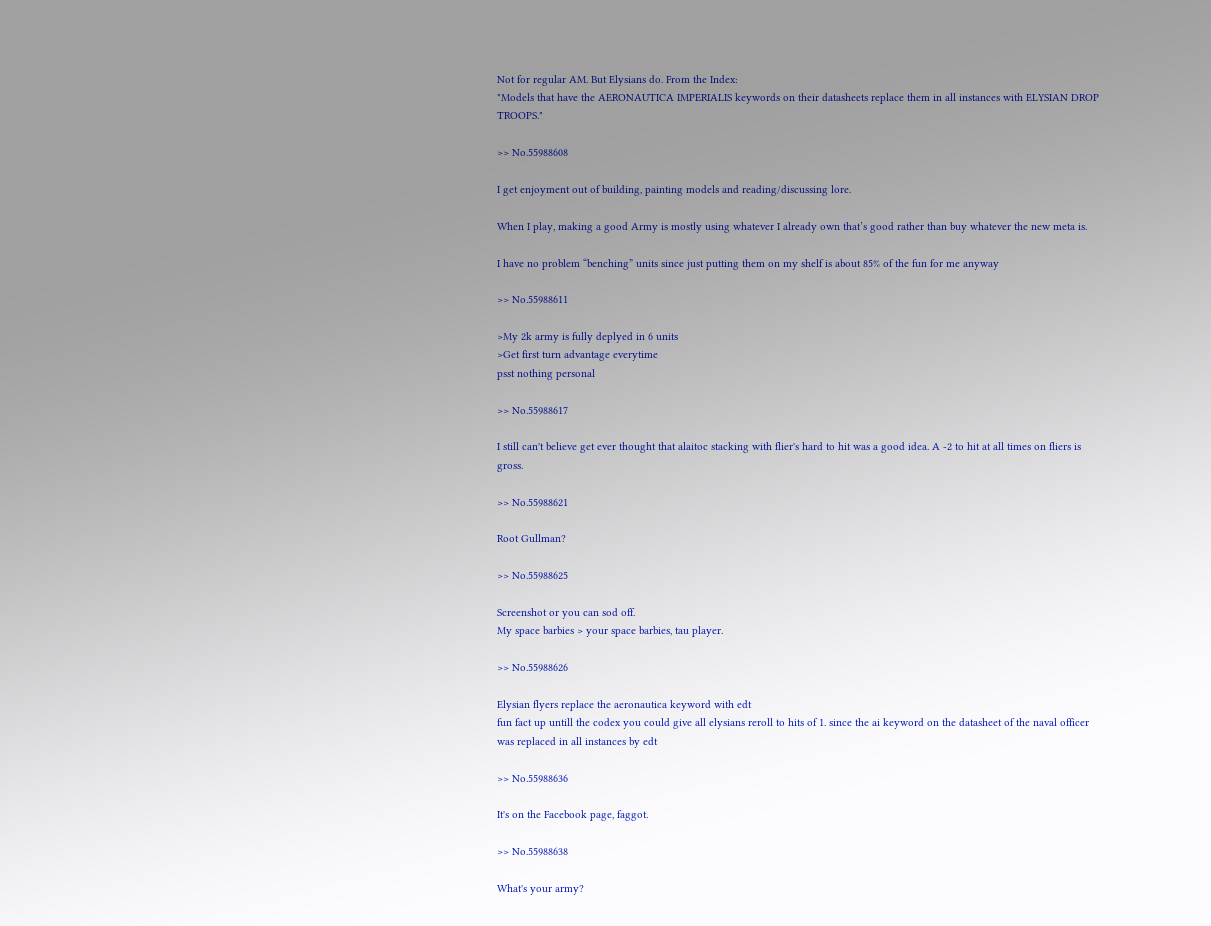Not for regular AM. But Elysians do. From the Index:
"Models that have the AERONAUTICA IMPERIALIS keywords on their datasheets replace them in all instances with ELYSIAN DROP TROOPS."

>> No.55988608

I get enjoyment out of building, painting models and reading/discussing lore.

When I play, making a good Army is mostly using whatever I already own that’s good rather than buy whatever the new meta is.

I have no problem “benching” units since just putting them on my shelf is about 85% of the fun for me anyway

>> No.55988611

>My 2k army is fully deplyed in 6 units
>Get first turn advantage everytime
psst nothing personal

>> No.55988617

I still can't believe get ever thought that alaitoc stacking with flier's hard to hit was a good idea. A -2 to hit at all times on fliers is gross.

>> No.55988621

Root Gullman?

>> No.55988625

Screenshot or you can sod off.
My space barbies > your space barbies, tau player.

>> No.55988626

Elysian flyers replace the aeronautica keyword with edt
fun fact up untill the codex you could give all elysians reroll to hits of 1. since the ai keyword on the datasheet of the naval officer was replaced in all instances by edt

>> No.55988636

It's on the Facebook page, faggot.

>> No.55988638

What's your army?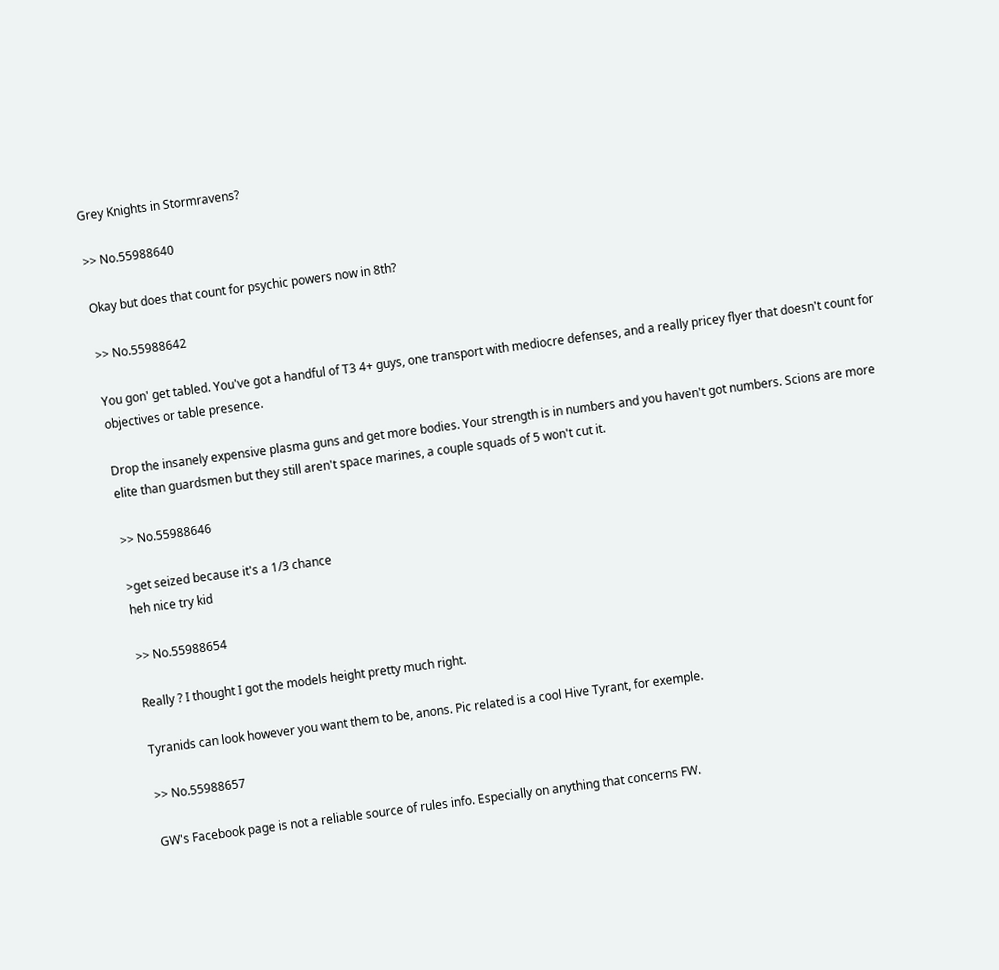Grey Knights in Stormravens?

>> No.55988640

Okay but does that count for psychic powers now in 8th?

>> No.55988642

You gon' get tabled. You've got a handful of T3 4+ guys, one transport with mediocre defenses, and a really pricey flyer that doesn't count for objectives or table presence.

Drop the insanely expensive plasma guns and get more bodies. Your strength is in numbers and you haven't got numbers. Scions are more elite than guardsmen but they still aren't space marines, a couple squads of 5 won't cut it.

>> No.55988646

>get seized because it's a 1/3 chance
heh nice try kid

>> No.55988654

Really ? I thought I got the models height pretty much right.

Tyranids can look however you want them to be, anons. Pic related is a cool Hive Tyrant, for exemple.

>> No.55988657

GW's Facebook page is not a reliable source of rules info. Especially on anything that concerns FW.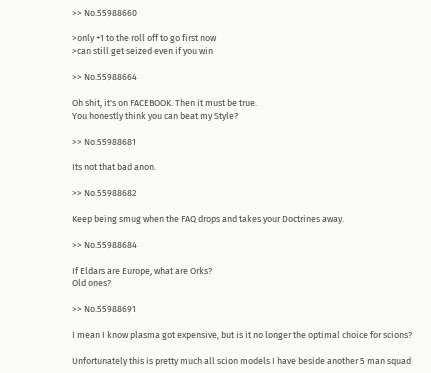>> No.55988660

>only +1 to the roll off to go first now
>can still get seized even if you win

>> No.55988664

Oh shit, it's on FACEBOOK. Then it must be true.
You honestly think you can beat my Style?

>> No.55988681

Its not that bad anon.

>> No.55988682

Keep being smug when the FAQ drops and takes your Doctrines away.

>> No.55988684

If Eldars are Europe, what are Orks?
Old ones?

>> No.55988691

I mean I know plasma got expensive, but is it no longer the optimal choice for scions?

Unfortunately this is pretty much all scion models I have beside another 5 man squad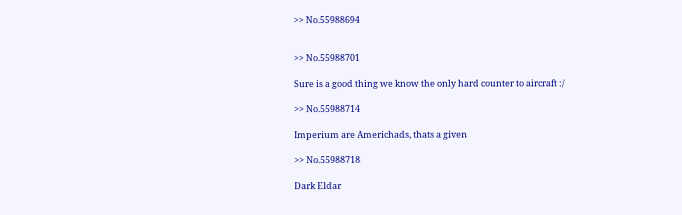>> No.55988694


>> No.55988701

Sure is a good thing we know the only hard counter to aircraft :/

>> No.55988714

Imperium are Americhads, thats a given

>> No.55988718

Dark Eldar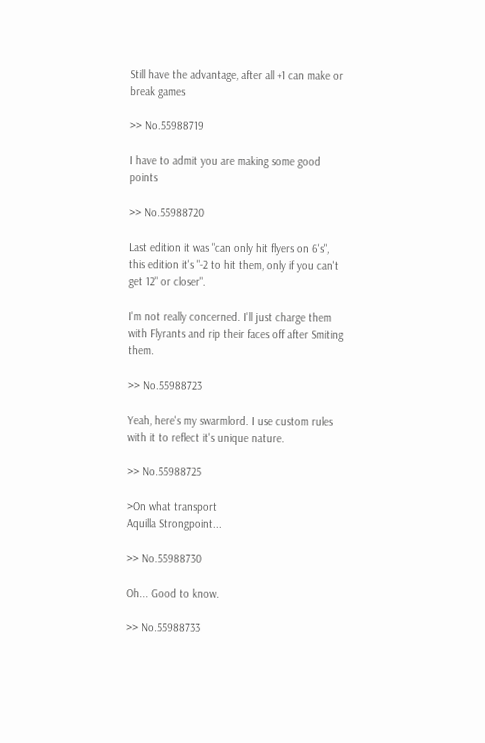Still have the advantage, after all +1 can make or break games

>> No.55988719

I have to admit you are making some good points

>> No.55988720

Last edition it was "can only hit flyers on 6's", this edition it's "-2 to hit them, only if you can't get 12" or closer".

I'm not really concerned. I'll just charge them with Flyrants and rip their faces off after Smiting them.

>> No.55988723

Yeah, here's my swarmlord. I use custom rules with it to reflect it's unique nature.

>> No.55988725

>On what transport
Aquilla Strongpoint...

>> No.55988730

Oh... Good to know.

>> No.55988733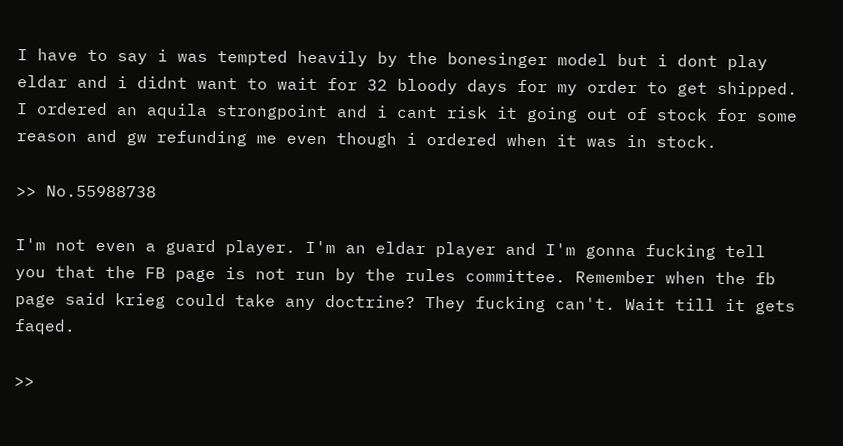I have to say i was tempted heavily by the bonesinger model but i dont play eldar and i didnt want to wait for 32 bloody days for my order to get shipped.
I ordered an aquila strongpoint and i cant risk it going out of stock for some reason and gw refunding me even though i ordered when it was in stock.

>> No.55988738

I'm not even a guard player. I'm an eldar player and I'm gonna fucking tell you that the FB page is not run by the rules committee. Remember when the fb page said krieg could take any doctrine? They fucking can't. Wait till it gets faqed.

>>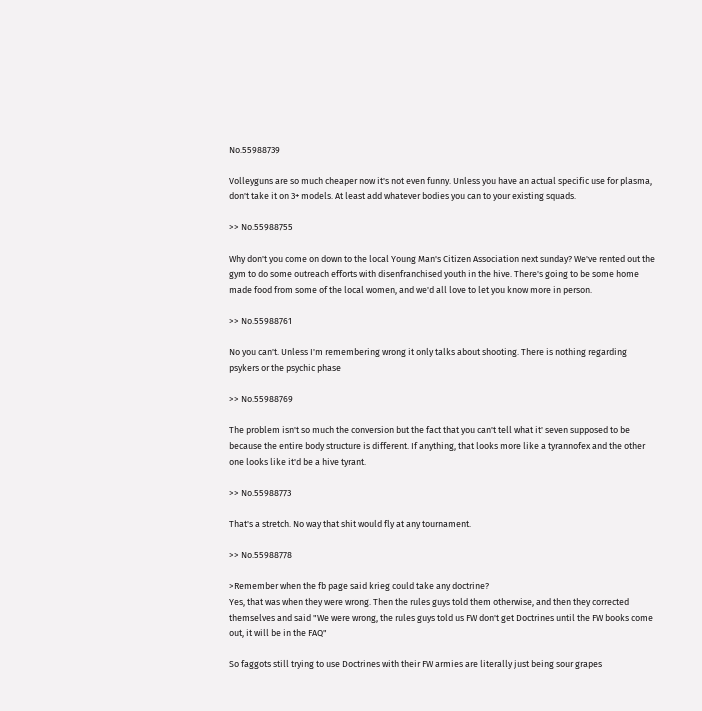No.55988739

Volleyguns are so much cheaper now it's not even funny. Unless you have an actual specific use for plasma, don't take it on 3+ models. At least add whatever bodies you can to your existing squads.

>> No.55988755

Why don't you come on down to the local Young Man's Citizen Association next sunday? We've rented out the gym to do some outreach efforts with disenfranchised youth in the hive. There's going to be some home made food from some of the local women, and we'd all love to let you know more in person.

>> No.55988761

No you can't. Unless I'm remembering wrong it only talks about shooting. There is nothing regarding psykers or the psychic phase

>> No.55988769

The problem isn't so much the conversion but the fact that you can't tell what it' seven supposed to be because the entire body structure is different. If anything, that looks more like a tyrannofex and the other one looks like it'd be a hive tyrant.

>> No.55988773

That's a stretch. No way that shit would fly at any tournament.

>> No.55988778

>Remember when the fb page said krieg could take any doctrine?
Yes, that was when they were wrong. Then the rules guys told them otherwise, and then they corrected themselves and said "We were wrong, the rules guys told us FW don't get Doctrines until the FW books come out, it will be in the FAQ"

So faggots still trying to use Doctrines with their FW armies are literally just being sour grapes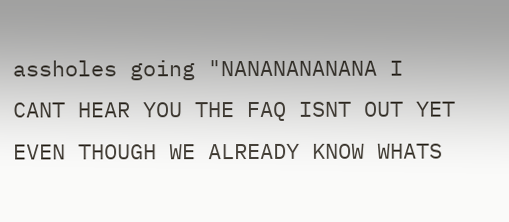assholes going "NANANANANANA I CANT HEAR YOU THE FAQ ISNT OUT YET EVEN THOUGH WE ALREADY KNOW WHATS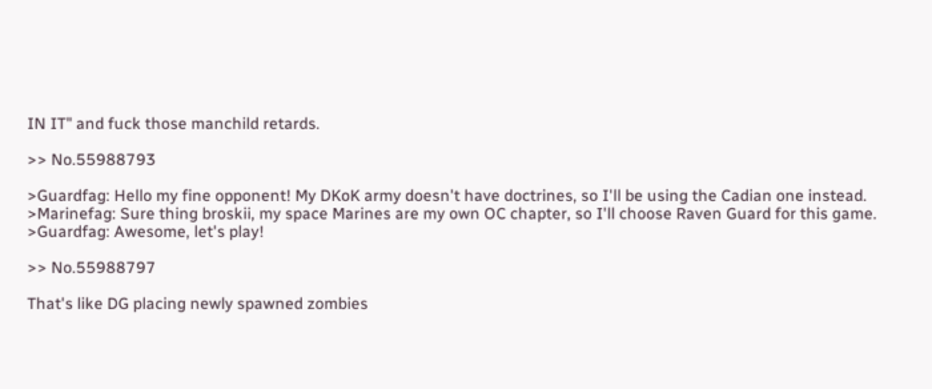IN IT" and fuck those manchild retards.

>> No.55988793

>Guardfag: Hello my fine opponent! My DKoK army doesn't have doctrines, so I'll be using the Cadian one instead.
>Marinefag: Sure thing broskii, my space Marines are my own OC chapter, so I'll choose Raven Guard for this game.
>Guardfag: Awesome, let's play!

>> No.55988797

That's like DG placing newly spawned zombies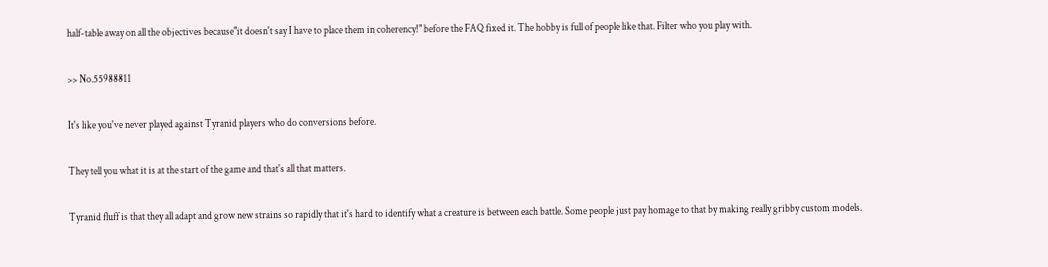half-table away on all the objectives because"it doesn't say I have to place them in coherency!" before the FAQ fixed it. The hobby is full of people like that. Filter who you play with.

>> No.55988811

It's like you've never played against Tyranid players who do conversions before.

They tell you what it is at the start of the game and that's all that matters.

Tyranid fluff is that they all adapt and grow new strains so rapidly that it's hard to identify what a creature is between each battle. Some people just pay homage to that by making really gribby custom models.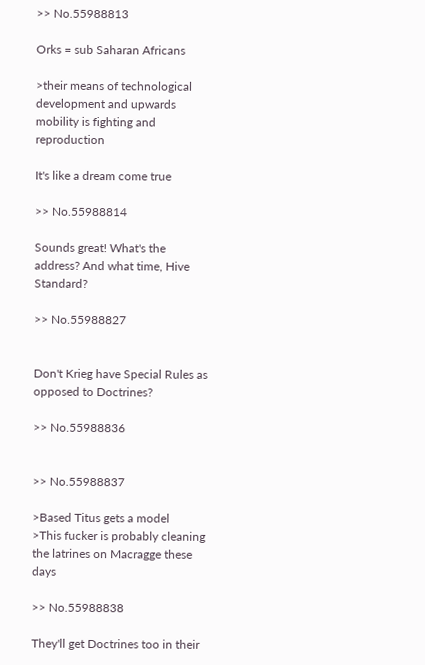>> No.55988813

Orks = sub Saharan Africans

>their means of technological development and upwards mobility is fighting and reproduction

It's like a dream come true

>> No.55988814

Sounds great! What's the address? And what time, Hive Standard?

>> No.55988827


Don't Krieg have Special Rules as opposed to Doctrines?

>> No.55988836


>> No.55988837

>Based Titus gets a model
>This fucker is probably cleaning the latrines on Macragge these days

>> No.55988838

They'll get Doctrines too in their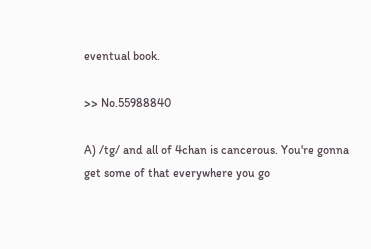eventual book.

>> No.55988840

A) /tg/ and all of 4chan is cancerous. You're gonna get some of that everywhere you go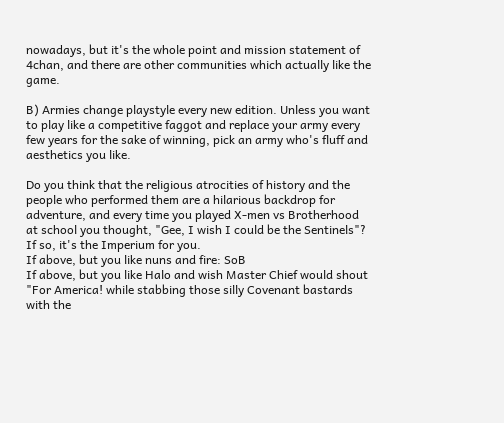nowadays, but it's the whole point and mission statement of 4chan, and there are other communities which actually like the game.

B) Armies change playstyle every new edition. Unless you want to play like a competitive faggot and replace your army every few years for the sake of winning, pick an army who's fluff and aesthetics you like.

Do you think that the religious atrocities of history and the people who performed them are a hilarious backdrop for adventure, and every time you played X-men vs Brotherhood at school you thought, "Gee, I wish I could be the Sentinels"? If so, it's the Imperium for you.
If above, but you like nuns and fire: SoB
If above, but you like Halo and wish Master Chief would shout "For America! while stabbing those silly Covenant bastards with the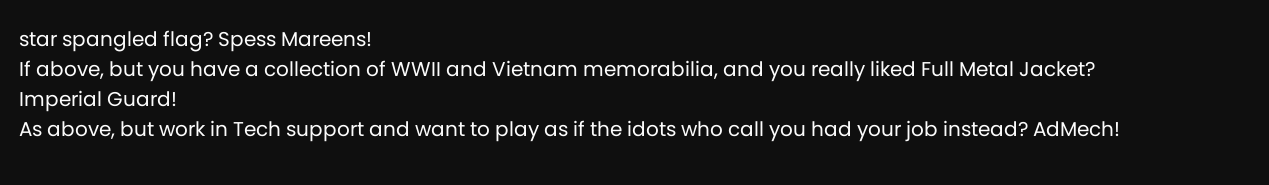star spangled flag? Spess Mareens!
If above, but you have a collection of WWII and Vietnam memorabilia, and you really liked Full Metal Jacket? Imperial Guard!
As above, but work in Tech support and want to play as if the idots who call you had your job instead? AdMech!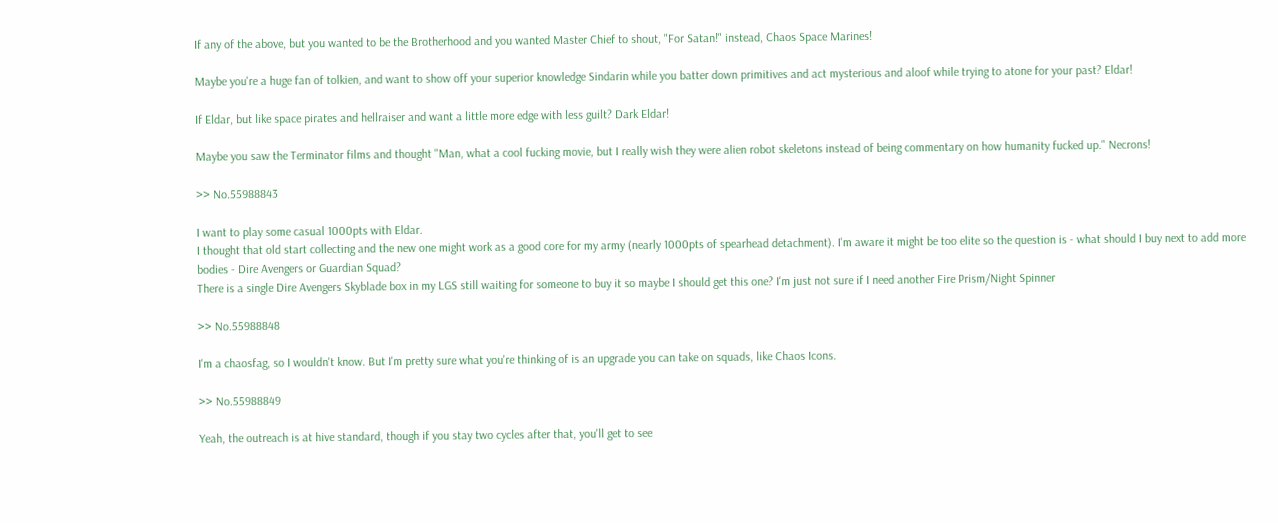If any of the above, but you wanted to be the Brotherhood and you wanted Master Chief to shout, "For Satan!" instead, Chaos Space Marines!

Maybe you're a huge fan of tolkien, and want to show off your superior knowledge Sindarin while you batter down primitives and act mysterious and aloof while trying to atone for your past? Eldar!

If Eldar, but like space pirates and hellraiser and want a little more edge with less guilt? Dark Eldar!

Maybe you saw the Terminator films and thought "Man, what a cool fucking movie, but I really wish they were alien robot skeletons instead of being commentary on how humanity fucked up." Necrons!

>> No.55988843

I want to play some casual 1000pts with Eldar.
I thought that old start collecting and the new one might work as a good core for my army (nearly 1000pts of spearhead detachment). I'm aware it might be too elite so the question is - what should I buy next to add more bodies - Dire Avengers or Guardian Squad?
There is a single Dire Avengers Skyblade box in my LGS still waiting for someone to buy it so maybe I should get this one? I'm just not sure if I need another Fire Prism/Night Spinner

>> No.55988848

I'm a chaosfag, so I wouldn't know. But I'm pretty sure what you're thinking of is an upgrade you can take on squads, like Chaos Icons.

>> No.55988849

Yeah, the outreach is at hive standard, though if you stay two cycles after that, you'll get to see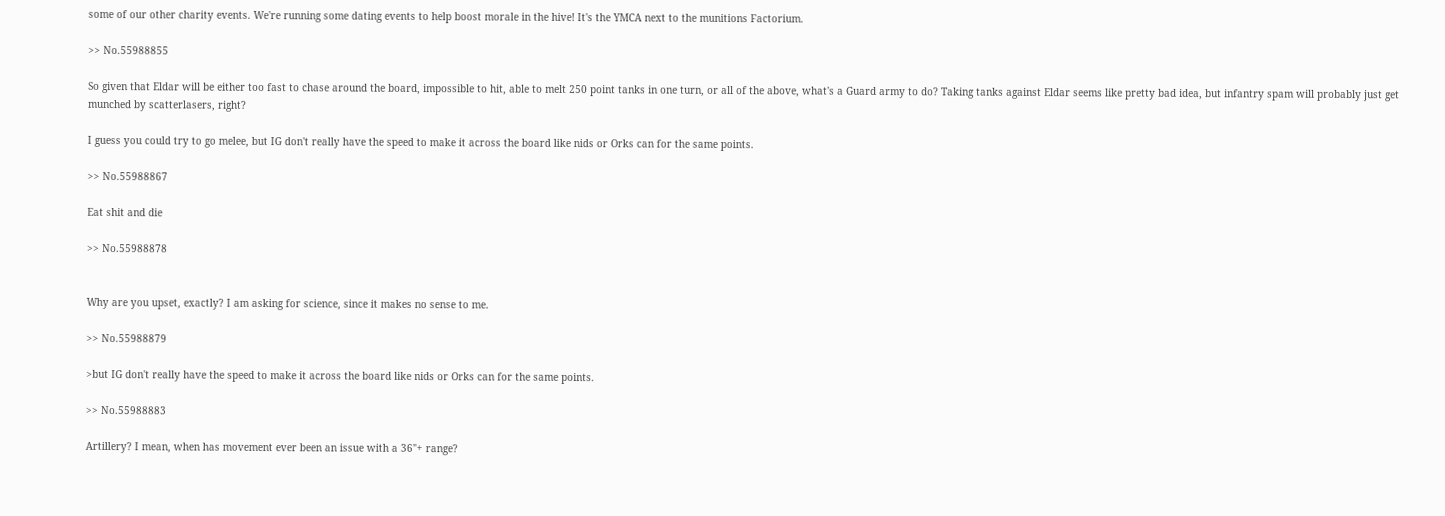some of our other charity events. We're running some dating events to help boost morale in the hive! It's the YMCA next to the munitions Factorium.

>> No.55988855

So given that Eldar will be either too fast to chase around the board, impossible to hit, able to melt 250 point tanks in one turn, or all of the above, what's a Guard army to do? Taking tanks against Eldar seems like pretty bad idea, but infantry spam will probably just get munched by scatterlasers, right?

I guess you could try to go melee, but IG don't really have the speed to make it across the board like nids or Orks can for the same points.

>> No.55988867

Eat shit and die

>> No.55988878


Why are you upset, exactly? I am asking for science, since it makes no sense to me.

>> No.55988879

>but IG don't really have the speed to make it across the board like nids or Orks can for the same points.

>> No.55988883

Artillery? I mean, when has movement ever been an issue with a 36"+ range?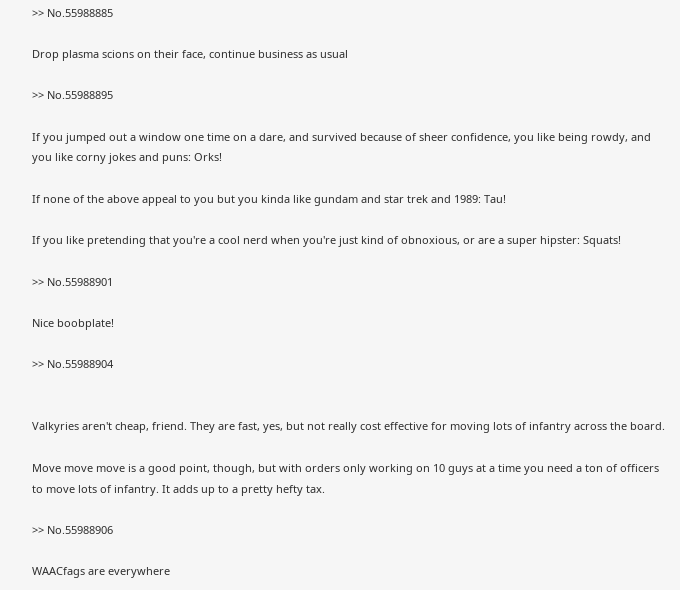>> No.55988885

Drop plasma scions on their face, continue business as usual

>> No.55988895

If you jumped out a window one time on a dare, and survived because of sheer confidence, you like being rowdy, and you like corny jokes and puns: Orks!

If none of the above appeal to you but you kinda like gundam and star trek and 1989: Tau!

If you like pretending that you're a cool nerd when you're just kind of obnoxious, or are a super hipster: Squats!

>> No.55988901

Nice boobplate!

>> No.55988904


Valkyries aren't cheap, friend. They are fast, yes, but not really cost effective for moving lots of infantry across the board.

Move move move is a good point, though, but with orders only working on 10 guys at a time you need a ton of officers to move lots of infantry. It adds up to a pretty hefty tax.

>> No.55988906

WAACfags are everywhere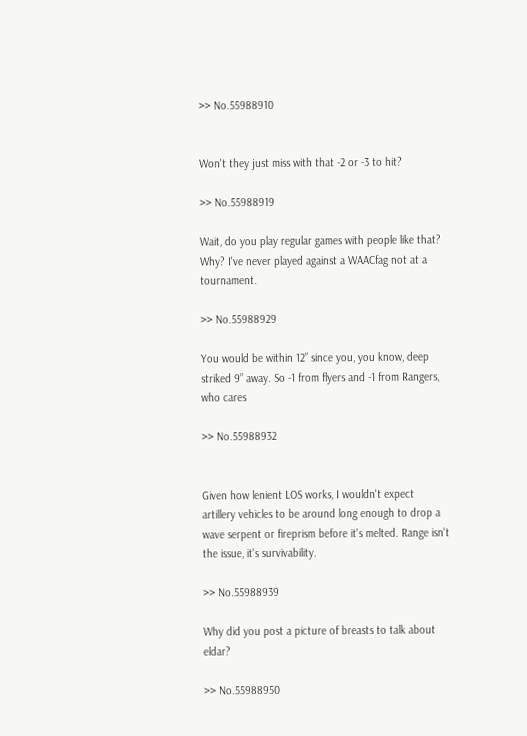>> No.55988910


Won't they just miss with that -2 or -3 to hit?

>> No.55988919

Wait, do you play regular games with people like that? Why? I've never played against a WAACfag not at a tournament.

>> No.55988929

You would be within 12” since you, you know, deep striked 9” away. So -1 from flyers and -1 from Rangers, who cares

>> No.55988932


Given how lenient LOS works, I wouldn't expect artillery vehicles to be around long enough to drop a wave serpent or fireprism before it's melted. Range isn't the issue, it's survivability.

>> No.55988939

Why did you post a picture of breasts to talk about eldar?

>> No.55988950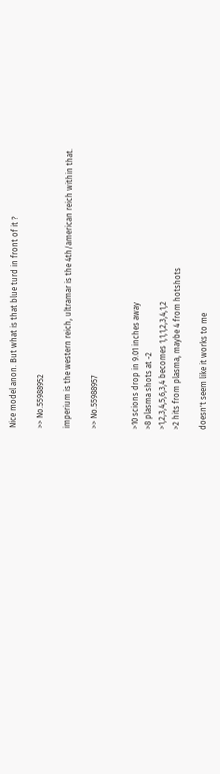Nice model anon. But what is that blue turd in front of it ?

>> No.55988952

imperium is the western reich, ultramar is the 4th/american reich within that.

>> No.55988957


>10 scions drop in 9.01 inches away
>8 plasma shots at -2
>1,2,3,4,5,6,3,4 becomes 1,1,1,2,3,4,1,2
>2 hits from plasma, maybe 4 from hotshots

doesn't seem like it works to me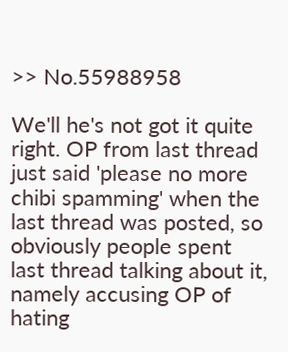>> No.55988958

We'll he's not got it quite right. OP from last thread just said 'please no more chibi spamming' when the last thread was posted, so obviously people spent last thread talking about it, namely accusing OP of hating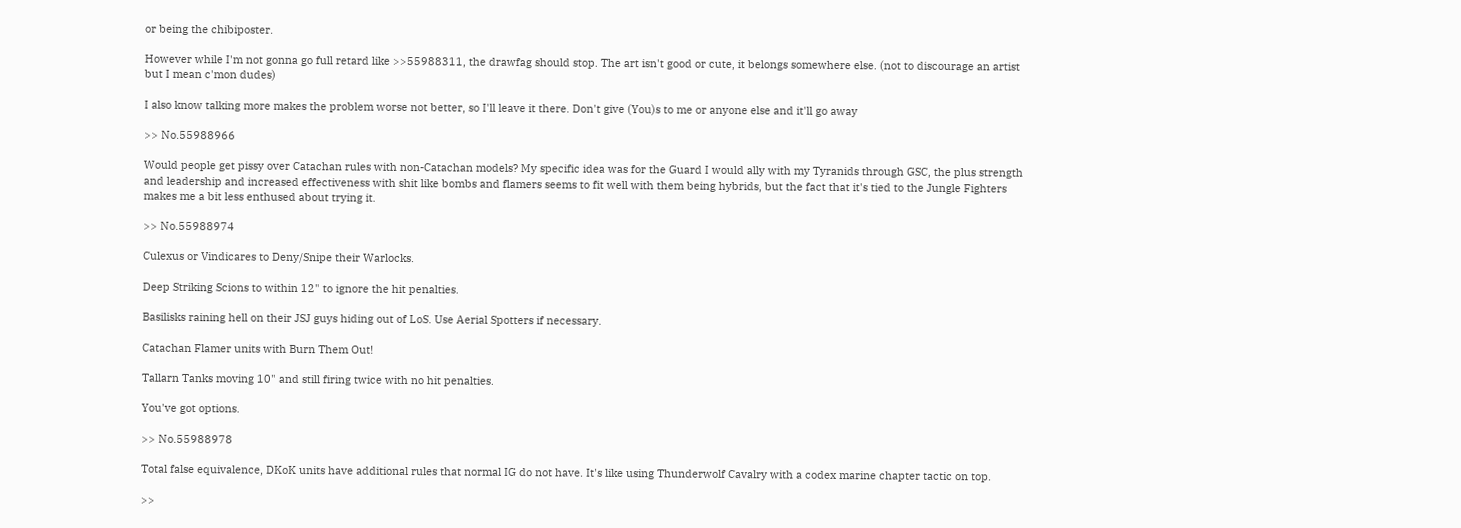or being the chibiposter.

However while I'm not gonna go full retard like >>55988311, the drawfag should stop. The art isn't good or cute, it belongs somewhere else. (not to discourage an artist but I mean c'mon dudes)

I also know talking more makes the problem worse not better, so I'll leave it there. Don't give (You)s to me or anyone else and it'll go away

>> No.55988966

Would people get pissy over Catachan rules with non-Catachan models? My specific idea was for the Guard I would ally with my Tyranids through GSC, the plus strength and leadership and increased effectiveness with shit like bombs and flamers seems to fit well with them being hybrids, but the fact that it's tied to the Jungle Fighters makes me a bit less enthused about trying it.

>> No.55988974

Culexus or Vindicares to Deny/Snipe their Warlocks.

Deep Striking Scions to within 12" to ignore the hit penalties.

Basilisks raining hell on their JSJ guys hiding out of LoS. Use Aerial Spotters if necessary.

Catachan Flamer units with Burn Them Out!

Tallarn Tanks moving 10" and still firing twice with no hit penalties.

You've got options.

>> No.55988978

Total false equivalence, DKoK units have additional rules that normal IG do not have. It's like using Thunderwolf Cavalry with a codex marine chapter tactic on top.

>>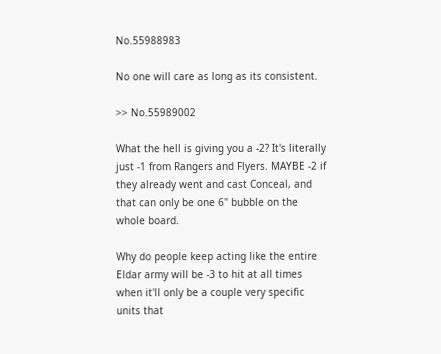No.55988983

No one will care as long as its consistent.

>> No.55989002

What the hell is giving you a -2? It's literally just -1 from Rangers and Flyers. MAYBE -2 if they already went and cast Conceal, and that can only be one 6" bubble on the whole board.

Why do people keep acting like the entire Eldar army will be -3 to hit at all times when it'll only be a couple very specific units that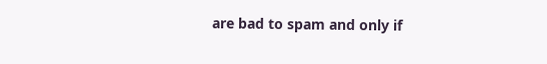are bad to spam and only if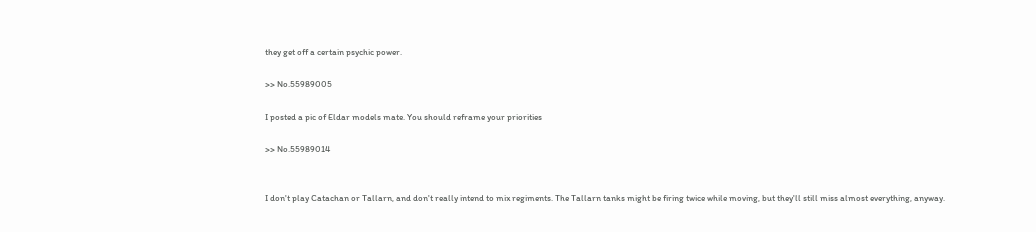they get off a certain psychic power.

>> No.55989005

I posted a pic of Eldar models mate. You should reframe your priorities

>> No.55989014


I don't play Catachan or Tallarn, and don't really intend to mix regiments. The Tallarn tanks might be firing twice while moving, but they'll still miss almost everything, anyway.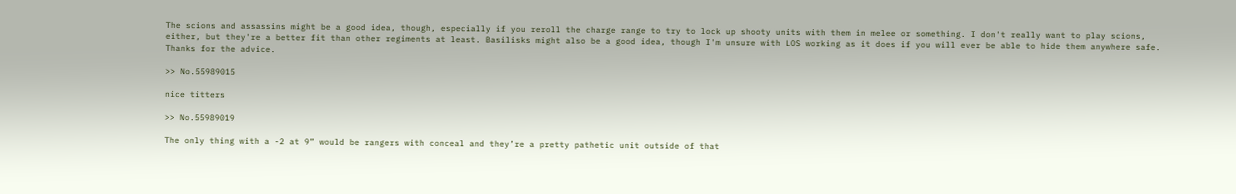The scions and assassins might be a good idea, though, especially if you reroll the charge range to try to lock up shooty units with them in melee or something. I don't really want to play scions, either, but they're a better fit than other regiments at least. Basilisks might also be a good idea, though I'm unsure with LOS working as it does if you will ever be able to hide them anywhere safe. Thanks for the advice.

>> No.55989015

nice titters

>> No.55989019

The only thing with a -2 at 9” would be rangers with conceal and they’re a pretty pathetic unit outside of that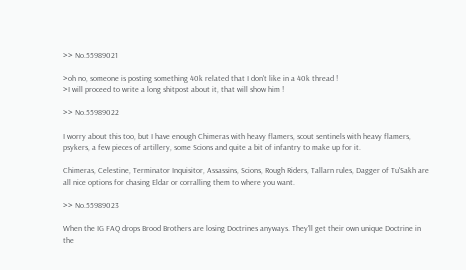>> No.55989021

>oh no, someone is posting something 40k related that I don't like in a 40k thread !
>I will proceed to write a long shitpost about it, that will show him !

>> No.55989022

I worry about this too, but I have enough Chimeras with heavy flamers, scout sentinels with heavy flamers, psykers, a few pieces of artillery, some Scions and quite a bit of infantry to make up for it.

Chimeras, Celestine, Terminator Inquisitor, Assassins, Scions, Rough Riders, Tallarn rules, Dagger of Tu'Sakh are all nice options for chasing Eldar or corralling them to where you want.

>> No.55989023

When the IG FAQ drops Brood Brothers are losing Doctrines anyways. They'll get their own unique Doctrine in the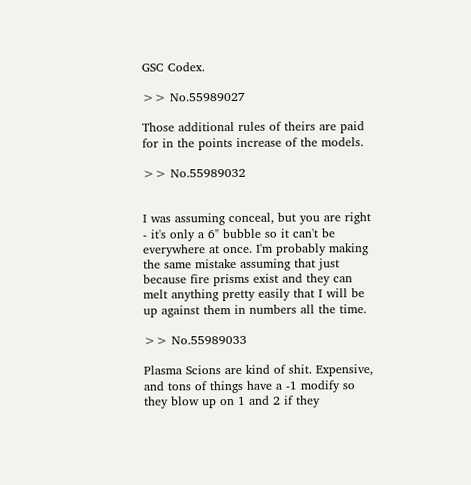GSC Codex.

>> No.55989027

Those additional rules of theirs are paid for in the points increase of the models.

>> No.55989032


I was assuming conceal, but you are right - it's only a 6" bubble so it can't be everywhere at once. I'm probably making the same mistake assuming that just because fire prisms exist and they can melt anything pretty easily that I will be up against them in numbers all the time.

>> No.55989033

Plasma Scions are kind of shit. Expensive, and tons of things have a -1 modify so they blow up on 1 and 2 if they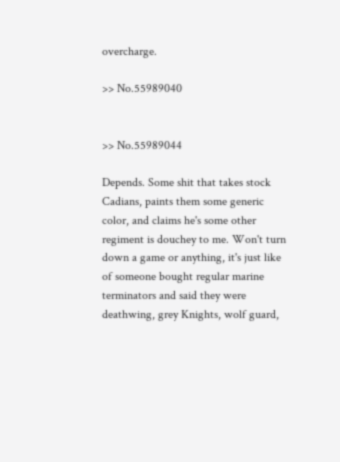overcharge.

>> No.55989040


>> No.55989044

Depends. Some shit that takes stock Cadians, paints them some generic color, and claims he's some other regiment is douchey to me. Won't turn down a game or anything, it's just like of someone bought regular marine terminators and said they were deathwing, grey Knights, wolf guard,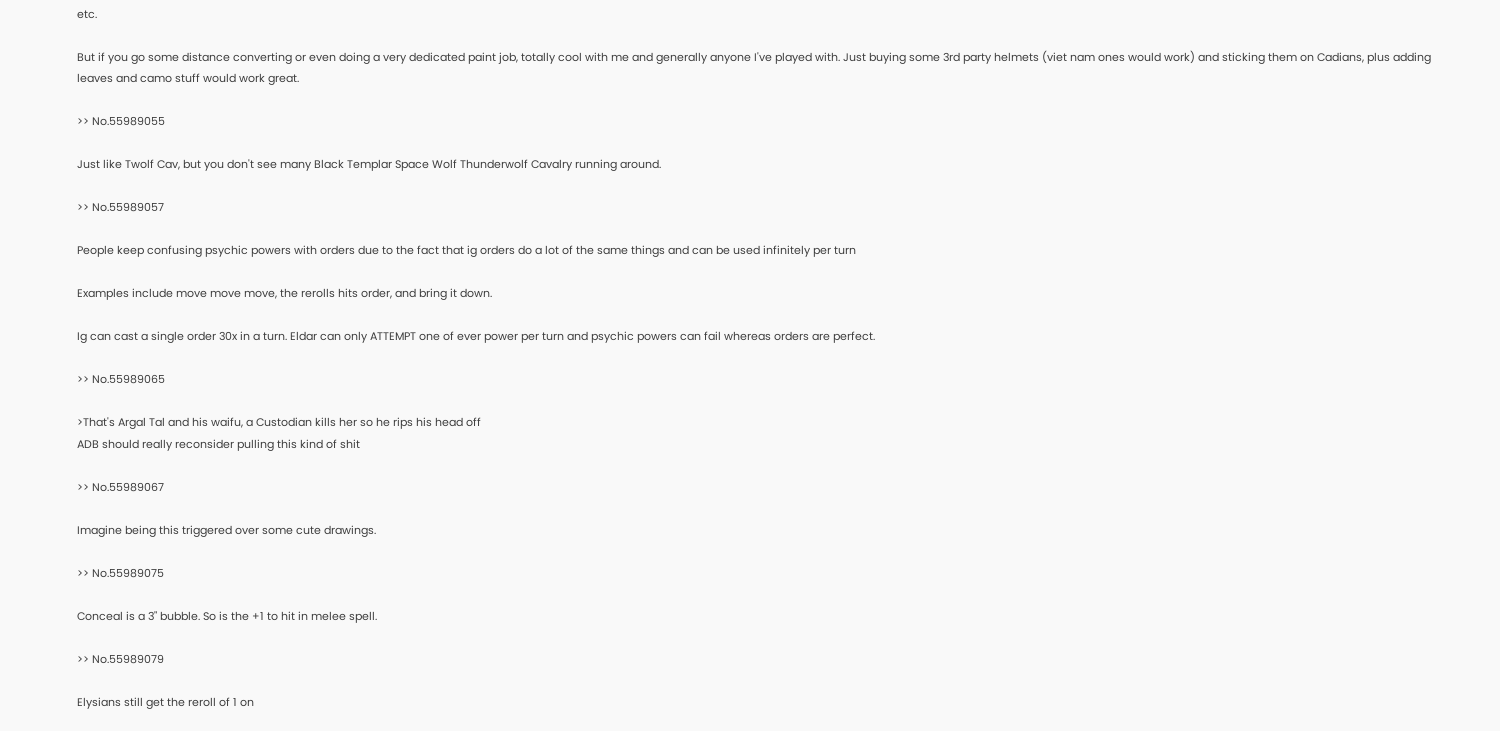etc.

But if you go some distance converting or even doing a very dedicated paint job, totally cool with me and generally anyone I've played with. Just buying some 3rd party helmets (viet nam ones would work) and sticking them on Cadians, plus adding leaves and camo stuff would work great.

>> No.55989055

Just like Twolf Cav, but you don't see many Black Templar Space Wolf Thunderwolf Cavalry running around.

>> No.55989057

People keep confusing psychic powers with orders due to the fact that ig orders do a lot of the same things and can be used infinitely per turn

Examples include move move move, the rerolls hits order, and bring it down.

Ig can cast a single order 30x in a turn. Eldar can only ATTEMPT one of ever power per turn and psychic powers can fail whereas orders are perfect.

>> No.55989065

>That's Argal Tal and his waifu, a Custodian kills her so he rips his head off
ADB should really reconsider pulling this kind of shit

>> No.55989067

Imagine being this triggered over some cute drawings.

>> No.55989075

Conceal is a 3" bubble. So is the +1 to hit in melee spell.

>> No.55989079

Elysians still get the reroll of 1 on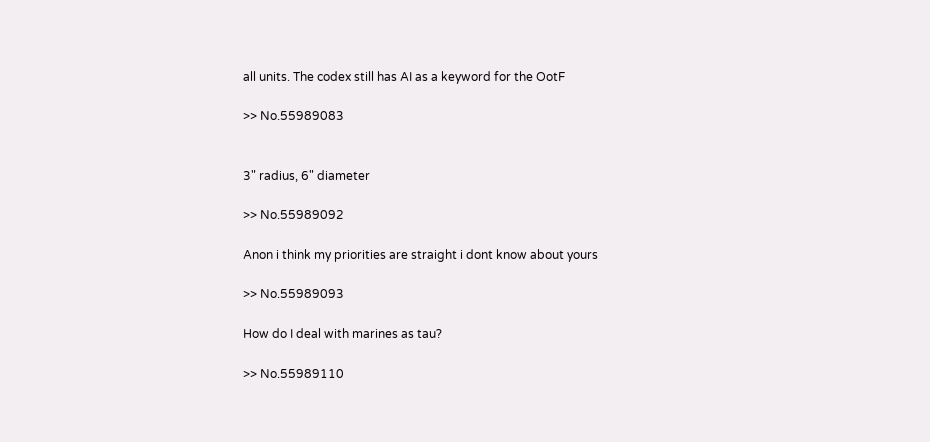all units. The codex still has AI as a keyword for the OotF

>> No.55989083


3" radius, 6" diameter

>> No.55989092

Anon i think my priorities are straight i dont know about yours

>> No.55989093

How do I deal with marines as tau?

>> No.55989110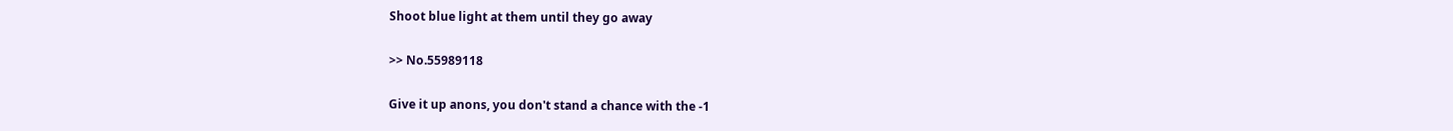Shoot blue light at them until they go away

>> No.55989118

Give it up anons, you don't stand a chance with the -1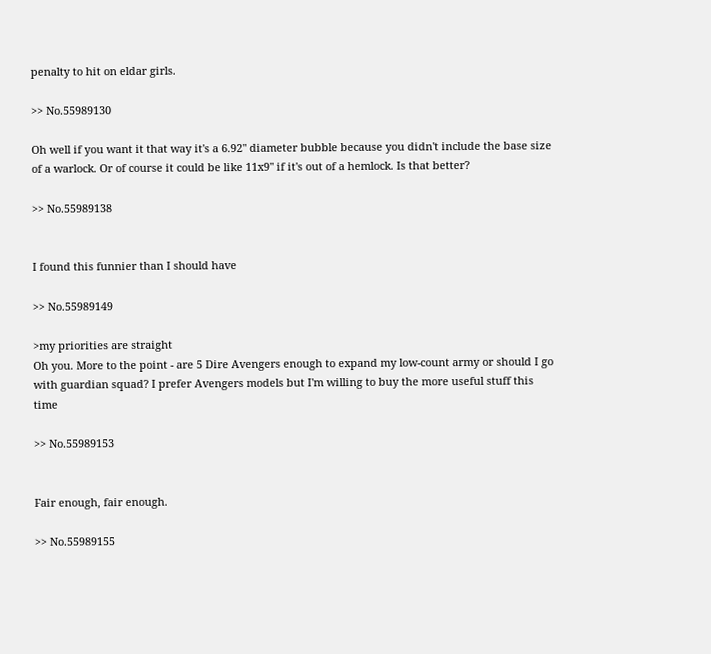penalty to hit on eldar girls.

>> No.55989130

Oh well if you want it that way it's a 6.92" diameter bubble because you didn't include the base size of a warlock. Or of course it could be like 11x9" if it's out of a hemlock. Is that better?

>> No.55989138


I found this funnier than I should have

>> No.55989149

>my priorities are straight
Oh you. More to the point - are 5 Dire Avengers enough to expand my low-count army or should I go with guardian squad? I prefer Avengers models but I'm willing to buy the more useful stuff this time

>> No.55989153


Fair enough, fair enough.

>> No.55989155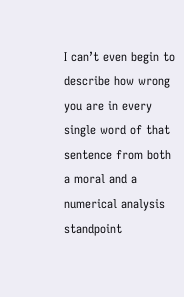I can’t even begin to describe how wrong you are in every single word of that sentence from both a moral and a numerical analysis standpoint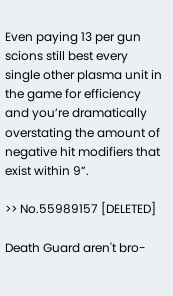Even paying 13 per gun scions still best every single other plasma unit in the game for efficiency and you’re dramatically overstating the amount of negative hit modifiers that exist within 9”.

>> No.55989157 [DELETED]

Death Guard aren't bro-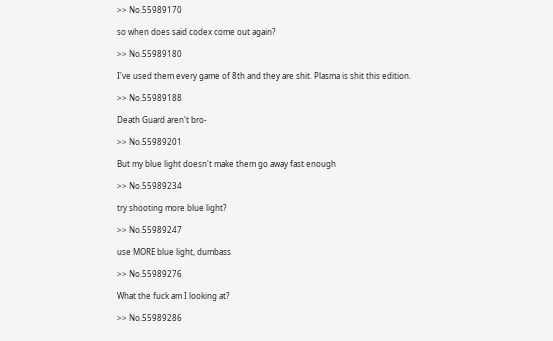>> No.55989170

so when does said codex come out again?

>> No.55989180

I've used them every game of 8th and they are shit. Plasma is shit this edition.

>> No.55989188

Death Guard aren't bro-

>> No.55989201

But my blue light doesn't make them go away fast enough

>> No.55989234

try shooting more blue light?

>> No.55989247

use MORE blue light, dumbass

>> No.55989276

What the fuck am I looking at?

>> No.55989286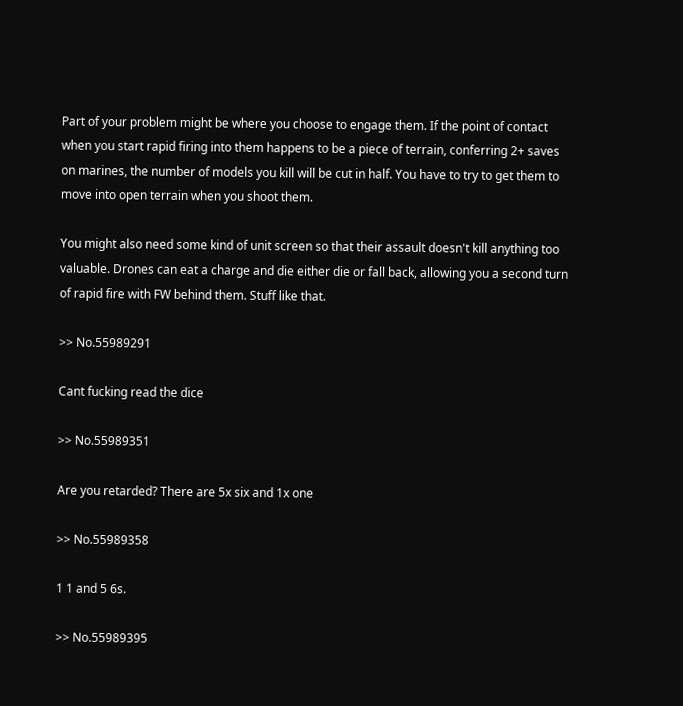Part of your problem might be where you choose to engage them. If the point of contact when you start rapid firing into them happens to be a piece of terrain, conferring 2+ saves on marines, the number of models you kill will be cut in half. You have to try to get them to move into open terrain when you shoot them.

You might also need some kind of unit screen so that their assault doesn't kill anything too valuable. Drones can eat a charge and die either die or fall back, allowing you a second turn of rapid fire with FW behind them. Stuff like that.

>> No.55989291

Cant fucking read the dice

>> No.55989351

Are you retarded? There are 5x six and 1x one

>> No.55989358

1 1 and 5 6s.

>> No.55989395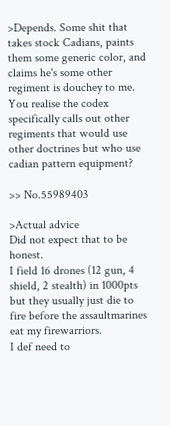>Depends. Some shit that takes stock Cadians, paints them some generic color, and claims he's some other regiment is douchey to me.
You realise the codex specifically calls out other regiments that would use other doctrines but who use cadian pattern equipment?

>> No.55989403

>Actual advice
Did not expect that to be honest.
I field 16 drones (12 gun, 4 shield, 2 stealth) in 1000pts but they usually just die to fire before the assaultmarines eat my firewarriors.
I def need to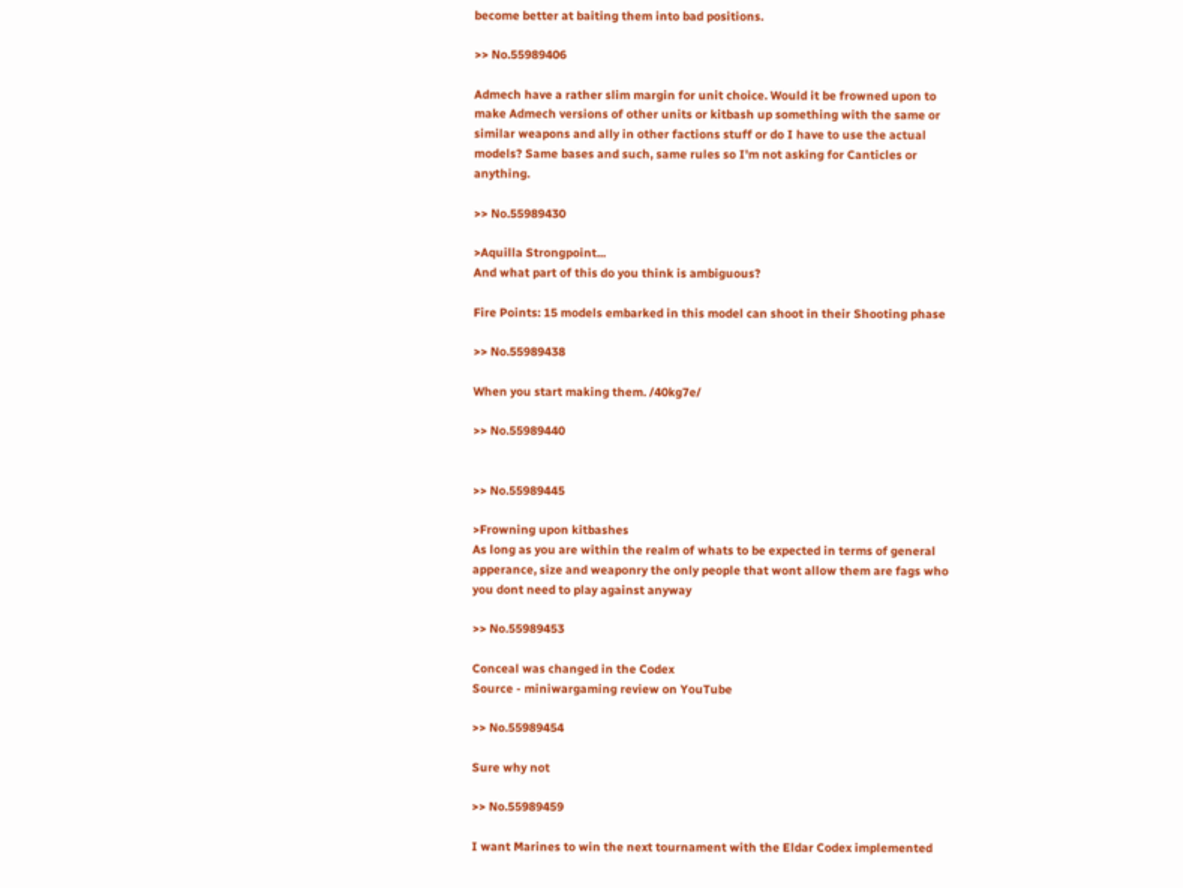become better at baiting them into bad positions.

>> No.55989406

Admech have a rather slim margin for unit choice. Would it be frowned upon to make Admech versions of other units or kitbash up something with the same or similar weapons and ally in other factions stuff or do I have to use the actual models? Same bases and such, same rules so I'm not asking for Canticles or anything.

>> No.55989430

>Aquilla Strongpoint...
And what part of this do you think is ambiguous?

Fire Points: 15 models embarked in this model can shoot in their Shooting phase

>> No.55989438

When you start making them. /40kg7e/

>> No.55989440


>> No.55989445

>Frowning upon kitbashes
As long as you are within the realm of whats to be expected in terms of general apperance, size and weaponry the only people that wont allow them are fags who you dont need to play against anyway

>> No.55989453

Conceal was changed in the Codex
Source - miniwargaming review on YouTube

>> No.55989454

Sure why not

>> No.55989459

I want Marines to win the next tournament with the Eldar Codex implemented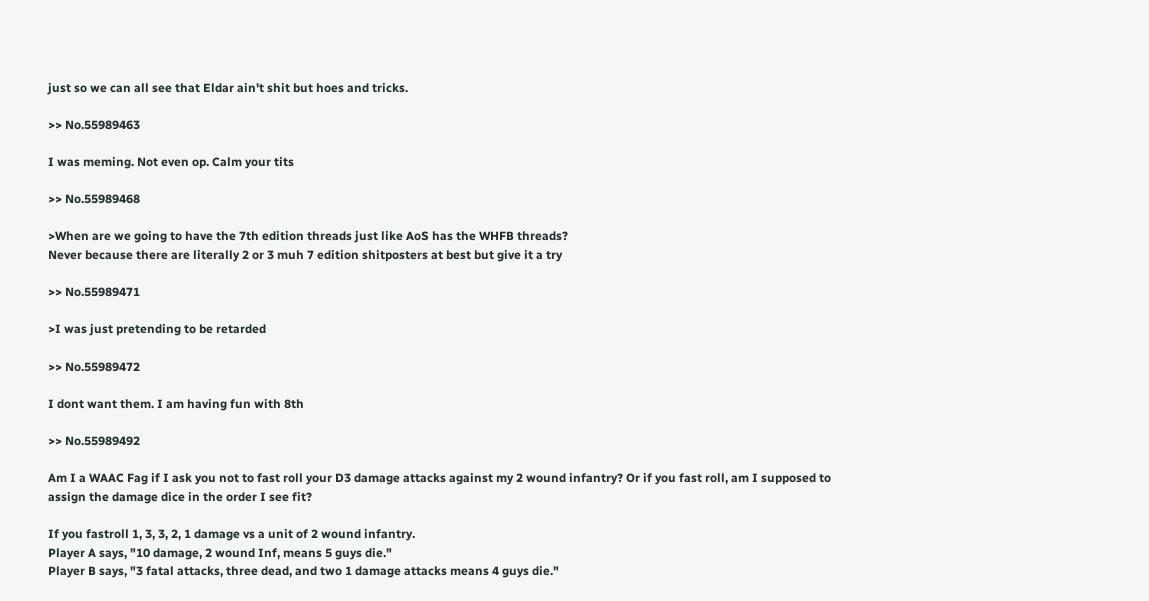just so we can all see that Eldar ain't shit but hoes and tricks.

>> No.55989463

I was meming. Not even op. Calm your tits

>> No.55989468

>When are we going to have the 7th edition threads just like AoS has the WHFB threads?
Never because there are literally 2 or 3 muh 7 edition shitposters at best but give it a try

>> No.55989471

>I was just pretending to be retarded

>> No.55989472

I dont want them. I am having fun with 8th

>> No.55989492

Am I a WAAC Fag if I ask you not to fast roll your D3 damage attacks against my 2 wound infantry? Or if you fast roll, am I supposed to assign the damage dice in the order I see fit?

If you fastroll 1, 3, 3, 2, 1 damage vs a unit of 2 wound infantry.
Player A says, "10 damage, 2 wound Inf, means 5 guys die."
Player B says, "3 fatal attacks, three dead, and two 1 damage attacks means 4 guys die."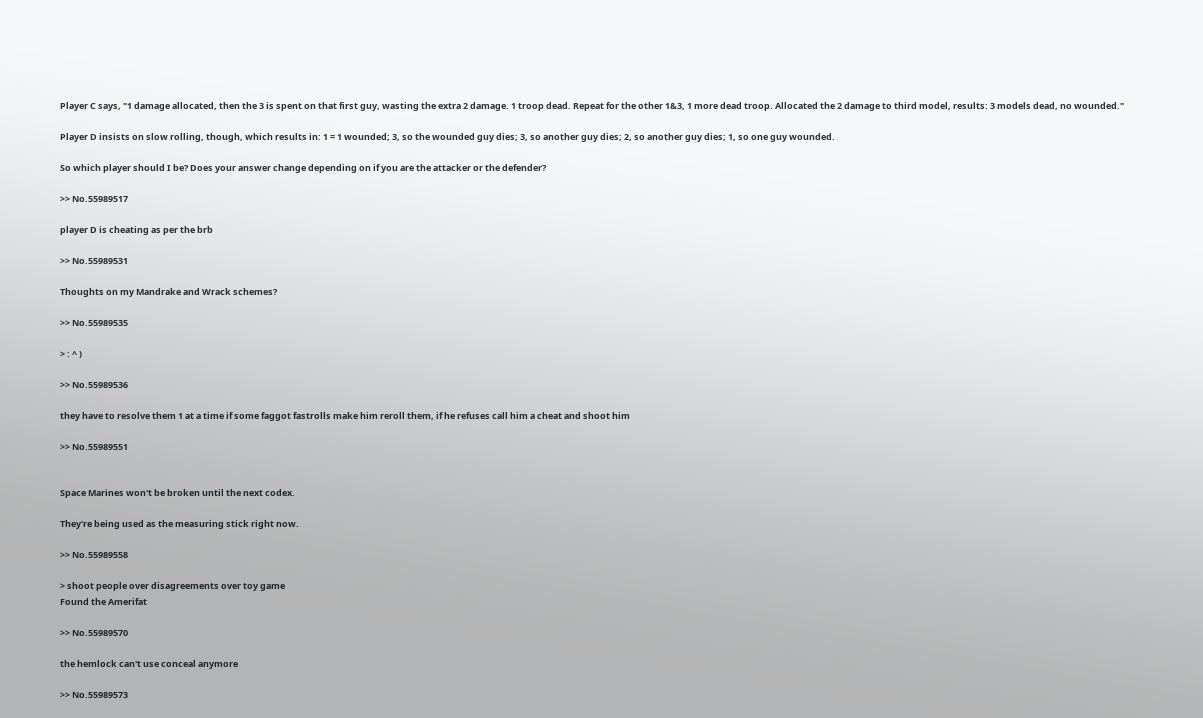Player C says, "1 damage allocated, then the 3 is spent on that first guy, wasting the extra 2 damage. 1 troop dead. Repeat for the other 1&3, 1 more dead troop. Allocated the 2 damage to third model, results: 3 models dead, no wounded."

Player D insists on slow rolling, though, which results in: 1 = 1 wounded; 3, so the wounded guy dies; 3, so another guy dies; 2, so another guy dies; 1, so one guy wounded.

So which player should I be? Does your answer change depending on if you are the attacker or the defender?

>> No.55989517

player D is cheating as per the brb

>> No.55989531

Thoughts on my Mandrake and Wrack schemes?

>> No.55989535

> : ^ )

>> No.55989536

they have to resolve them 1 at a time if some faggot fastrolls make him reroll them, if he refuses call him a cheat and shoot him

>> No.55989551


Space Marines won't be broken until the next codex.

They're being used as the measuring stick right now.

>> No.55989558

> shoot people over disagreements over toy game
Found the Amerifat

>> No.55989570

the hemlock can't use conceal anymore

>> No.55989573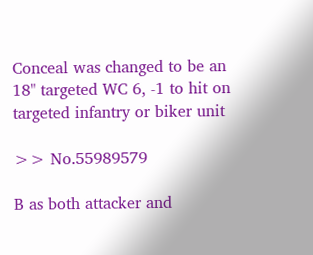Conceal was changed to be an 18" targeted WC 6, -1 to hit on targeted infantry or biker unit

>> No.55989579

B as both attacker and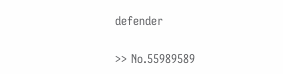defender

>> No.55989589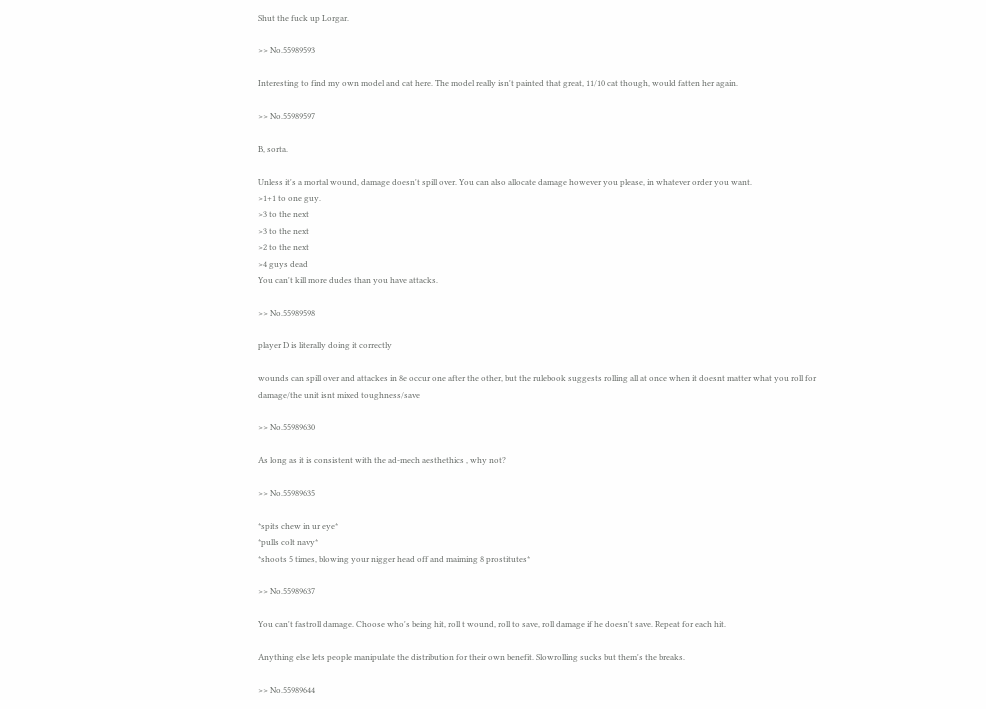Shut the fuck up Lorgar.

>> No.55989593

Interesting to find my own model and cat here. The model really isn't painted that great, 11/10 cat though, would fatten her again.

>> No.55989597

B, sorta.

Unless it's a mortal wound, damage doesn't spill over. You can also allocate damage however you please, in whatever order you want.
>1+1 to one guy.
>3 to the next
>3 to the next
>2 to the next
>4 guys dead
You can't kill more dudes than you have attacks.

>> No.55989598

player D is literally doing it correctly

wounds can spill over and attackes in 8e occur one after the other, but the rulebook suggests rolling all at once when it doesnt matter what you roll for damage/the unit isnt mixed toughness/save

>> No.55989630

As long as it is consistent with the ad-mech aesthethics , why not?

>> No.55989635

*spits chew in ur eye*
*pulls colt navy*
*shoots 5 times, blowing your nigger head off and maiming 8 prostitutes*

>> No.55989637

You can't fastroll damage. Choose who's being hit, roll t wound, roll to save, roll damage if he doesn't save. Repeat for each hit.

Anything else lets people manipulate the distribution for their own benefit. Slowrolling sucks but them's the breaks.

>> No.55989644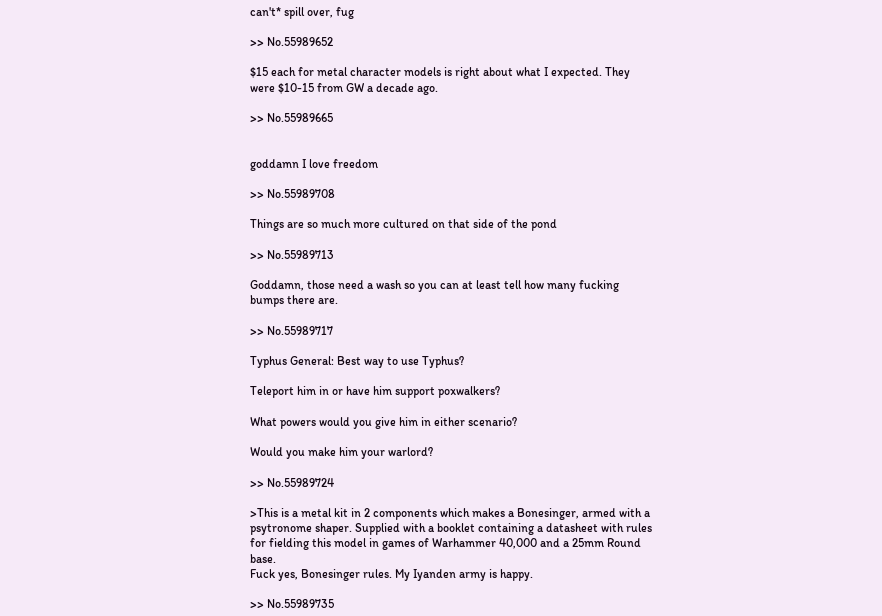can't* spill over, fug

>> No.55989652

$15 each for metal character models is right about what I expected. They were $10-15 from GW a decade ago.

>> No.55989665


goddamn I love freedom

>> No.55989708

Things are so much more cultured on that side of the pond

>> No.55989713

Goddamn, those need a wash so you can at least tell how many fucking bumps there are.

>> No.55989717

Typhus General: Best way to use Typhus?

Teleport him in or have him support poxwalkers?

What powers would you give him in either scenario?

Would you make him your warlord?

>> No.55989724

>This is a metal kit in 2 components which makes a Bonesinger, armed with a psytronome shaper. Supplied with a booklet containing a datasheet with rules for fielding this model in games of Warhammer 40,000 and a 25mm Round base.
Fuck yes, Bonesinger rules. My Iyanden army is happy.

>> No.55989735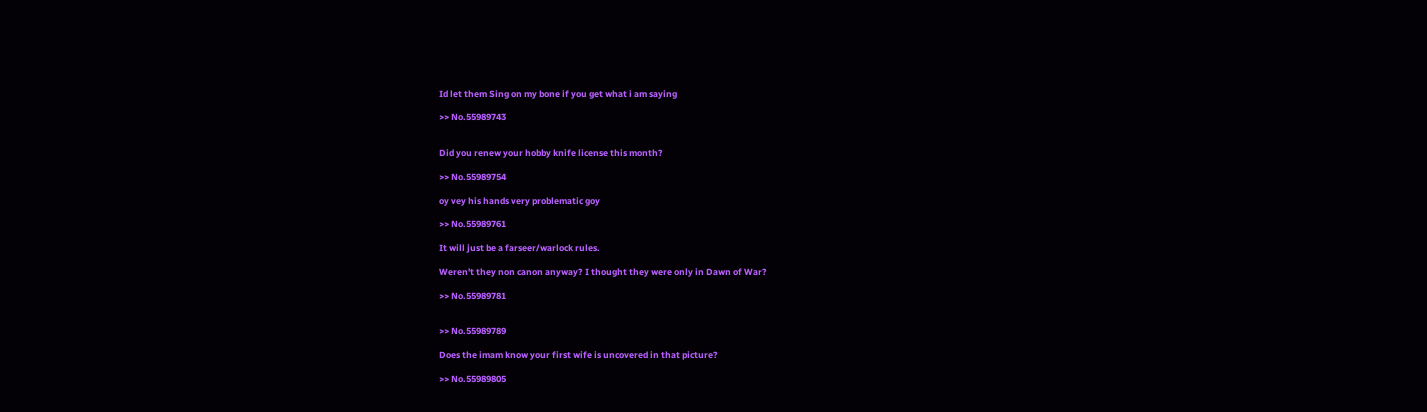Id let them Sing on my bone if you get what i am saying

>> No.55989743


Did you renew your hobby knife license this month?

>> No.55989754

oy vey his hands very problematic goy

>> No.55989761

It will just be a farseer/warlock rules.

Weren't they non canon anyway? I thought they were only in Dawn of War?

>> No.55989781


>> No.55989789

Does the imam know your first wife is uncovered in that picture?

>> No.55989805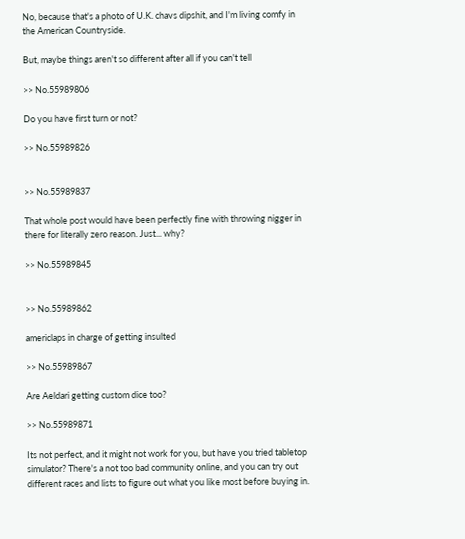No, because that's a photo of U.K. chavs dipshit, and I'm living comfy in the American Countryside.

But, maybe things aren't so different after all if you can't tell

>> No.55989806

Do you have first turn or not?

>> No.55989826


>> No.55989837

That whole post would have been perfectly fine with throwing nigger in there for literally zero reason. Just... why?

>> No.55989845


>> No.55989862

americlaps in charge of getting insulted

>> No.55989867

Are Aeldari getting custom dice too?

>> No.55989871

Its not perfect, and it might not work for you, but have you tried tabletop simulator? There's a not too bad community online, and you can try out different races and lists to figure out what you like most before buying in.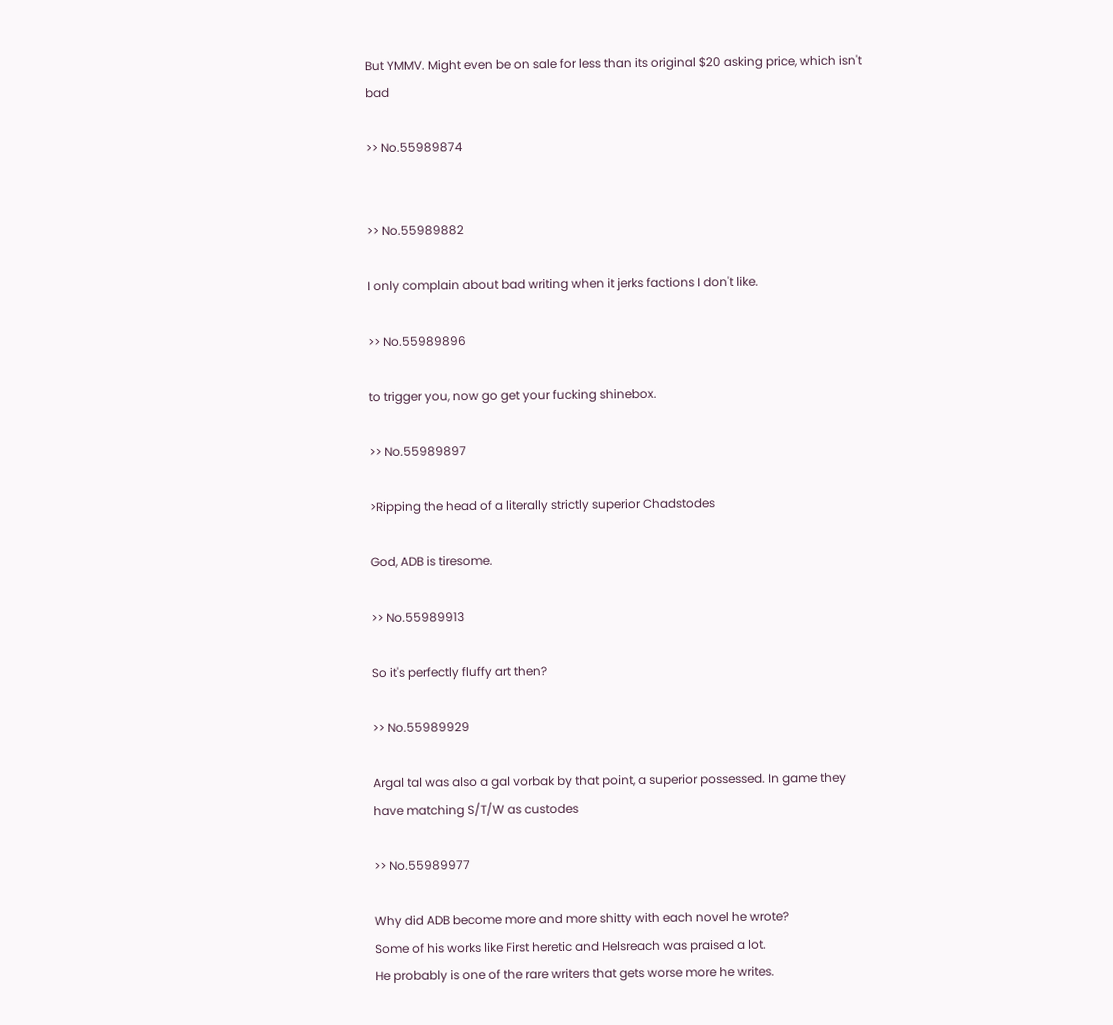But YMMV. Might even be on sale for less than its original $20 asking price, which isn't bad

>> No.55989874


>> No.55989882

I only complain about bad writing when it jerks factions I don't like.

>> No.55989896

to trigger you, now go get your fucking shinebox.

>> No.55989897

>Ripping the head of a literally strictly superior Chadstodes

God, ADB is tiresome.

>> No.55989913

So it's perfectly fluffy art then?

>> No.55989929

Argal tal was also a gal vorbak by that point, a superior possessed. In game they have matching S/T/W as custodes

>> No.55989977

Why did ADB become more and more shitty with each novel he wrote?
Some of his works like First heretic and Helsreach was praised a lot.
He probably is one of the rare writers that gets worse more he writes.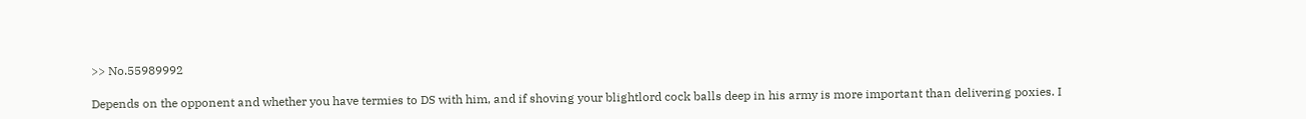>> No.55989992

Depends on the opponent and whether you have termies to DS with him, and if shoving your blightlord cock balls deep in his army is more important than delivering poxies. I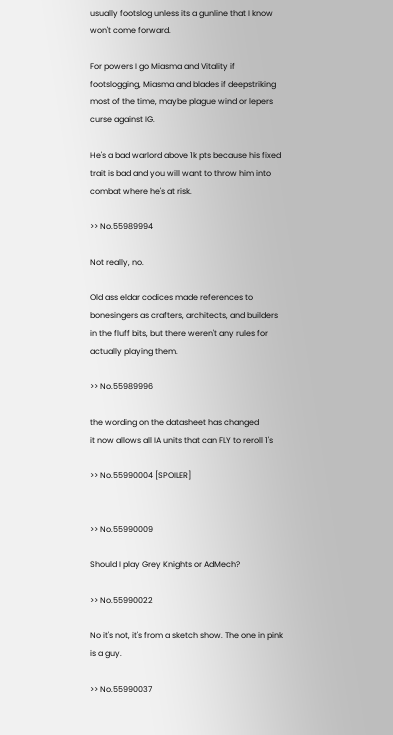usually footslog unless its a gunline that I know won't come forward.

For powers I go Miasma and Vitality if footslogging, Miasma and blades if deepstriking most of the time, maybe plague wind or lepers curse against IG.

He's a bad warlord above 1k pts because his fixed trait is bad and you will want to throw him into combat where he's at risk.

>> No.55989994

Not really, no.

Old ass eldar codices made references to bonesingers as crafters, architects, and builders in the fluff bits, but there weren't any rules for actually playing them.

>> No.55989996

the wording on the datasheet has changed
it now allows all IA units that can FLY to reroll 1's

>> No.55990004 [SPOILER]


>> No.55990009

Should I play Grey Knights or AdMech?

>> No.55990022

No it's not, it's from a sketch show. The one in pink is a guy.

>> No.55990037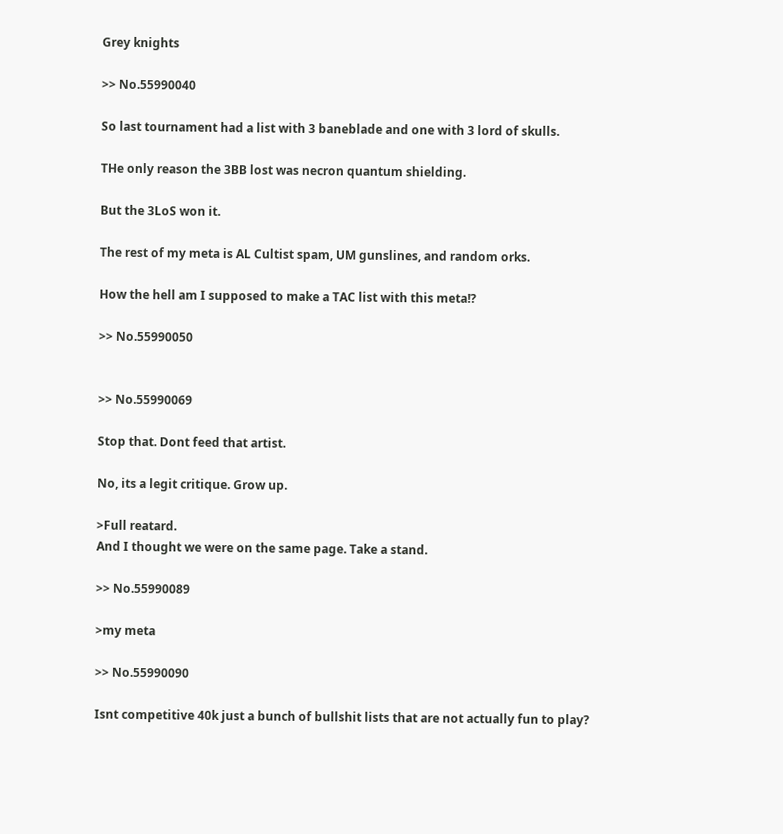Grey knights

>> No.55990040

So last tournament had a list with 3 baneblade and one with 3 lord of skulls.

THe only reason the 3BB lost was necron quantum shielding.

But the 3LoS won it.

The rest of my meta is AL Cultist spam, UM gunslines, and random orks.

How the hell am I supposed to make a TAC list with this meta!?

>> No.55990050


>> No.55990069

Stop that. Dont feed that artist.

No, its a legit critique. Grow up.

>Full reatard.
And I thought we were on the same page. Take a stand.

>> No.55990089

>my meta

>> No.55990090

Isnt competitive 40k just a bunch of bullshit lists that are not actually fun to play?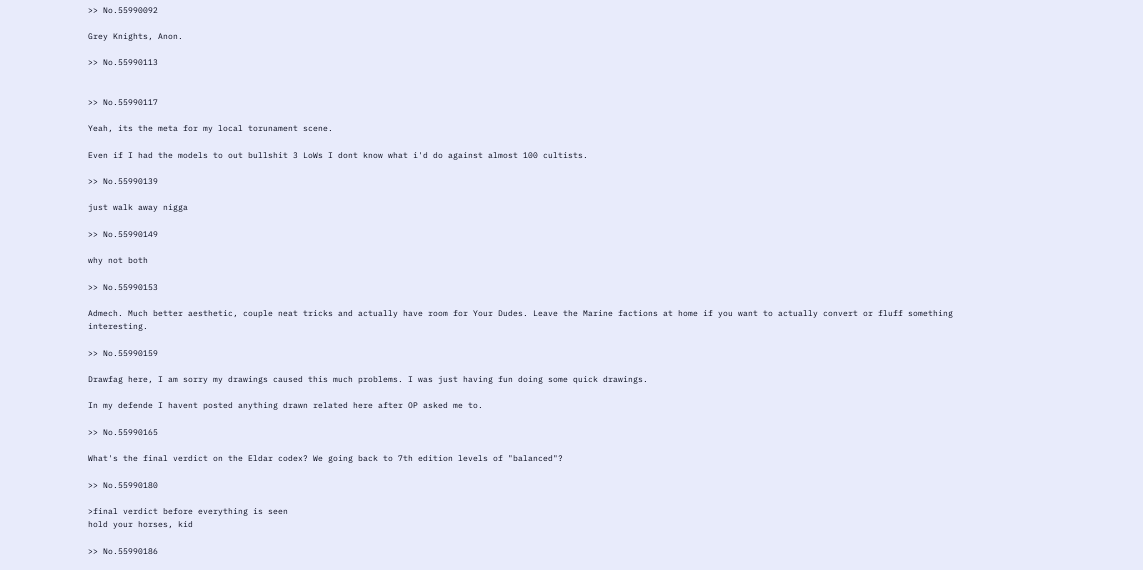>> No.55990092

Grey Knights, Anon.

>> No.55990113


>> No.55990117

Yeah, its the meta for my local torunament scene.

Even if I had the models to out bullshit 3 LoWs I dont know what i'd do against almost 100 cultists.

>> No.55990139

just walk away nigga

>> No.55990149

why not both

>> No.55990153

Admech. Much better aesthetic, couple neat tricks and actually have room for Your Dudes. Leave the Marine factions at home if you want to actually convert or fluff something interesting.

>> No.55990159

Drawfag here, I am sorry my drawings caused this much problems. I was just having fun doing some quick drawings.

In my defende I havent posted anything drawn related here after OP asked me to.

>> No.55990165

What's the final verdict on the Eldar codex? We going back to 7th edition levels of "balanced"?

>> No.55990180

>final verdict before everything is seen
hold your horses, kid

>> No.55990186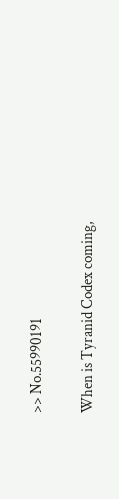>> No.55990191

When is Tyranid Codex coming,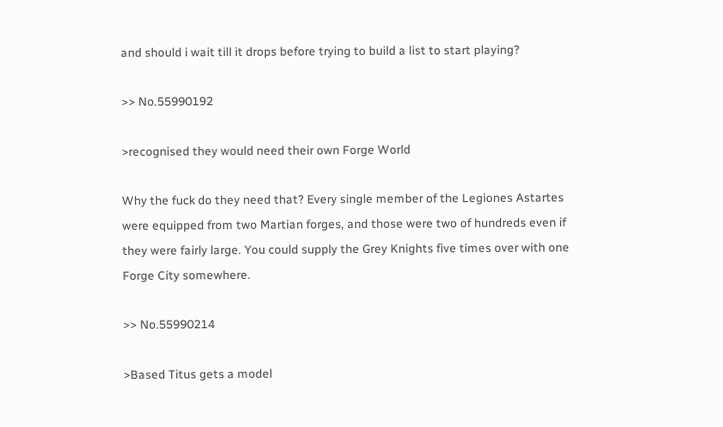and should i wait till it drops before trying to build a list to start playing?

>> No.55990192

>recognised they would need their own Forge World

Why the fuck do they need that? Every single member of the Legiones Astartes were equipped from two Martian forges, and those were two of hundreds even if they were fairly large. You could supply the Grey Knights five times over with one Forge City somewhere.

>> No.55990214

>Based Titus gets a model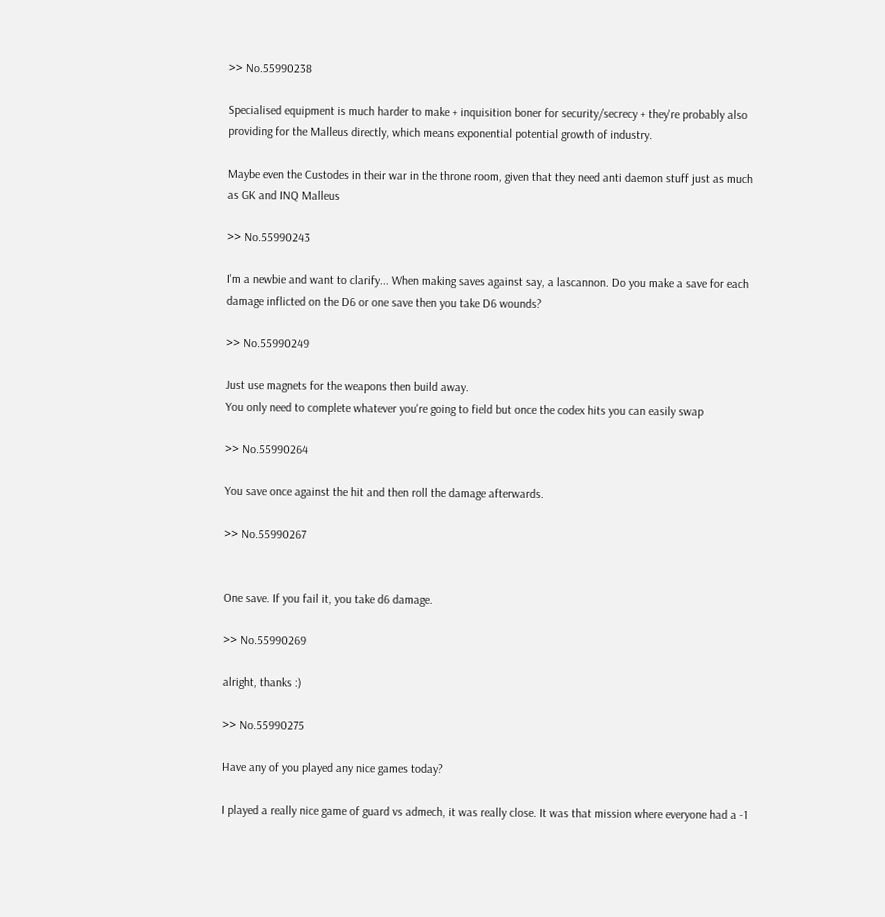>> No.55990238

Specialised equipment is much harder to make + inquisition boner for security/secrecy + they're probably also providing for the Malleus directly, which means exponential potential growth of industry.

Maybe even the Custodes in their war in the throne room, given that they need anti daemon stuff just as much as GK and INQ Malleus

>> No.55990243

I'm a newbie and want to clarify... When making saves against say, a lascannon. Do you make a save for each damage inflicted on the D6 or one save then you take D6 wounds?

>> No.55990249

Just use magnets for the weapons then build away.
You only need to complete whatever you're going to field but once the codex hits you can easily swap

>> No.55990264

You save once against the hit and then roll the damage afterwards.

>> No.55990267


One save. If you fail it, you take d6 damage.

>> No.55990269

alright, thanks :)

>> No.55990275

Have any of you played any nice games today?

I played a really nice game of guard vs admech, it was really close. It was that mission where everyone had a -1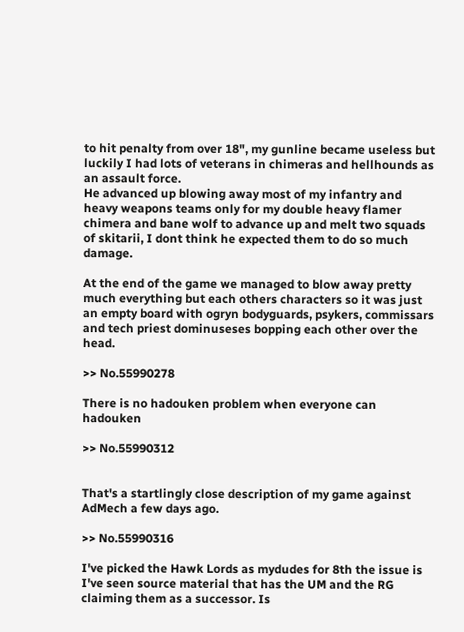to hit penalty from over 18", my gunline became useless but luckily I had lots of veterans in chimeras and hellhounds as an assault force.
He advanced up blowing away most of my infantry and heavy weapons teams only for my double heavy flamer chimera and bane wolf to advance up and melt two squads of skitarii, I dont think he expected them to do so much damage.

At the end of the game we managed to blow away pretty much everything but each others characters so it was just an empty board with ogryn bodyguards, psykers, commissars and tech priest dominuseses bopping each other over the head.

>> No.55990278

There is no hadouken problem when everyone can hadouken

>> No.55990312


That's a startlingly close description of my game against AdMech a few days ago.

>> No.55990316

I've picked the Hawk Lords as mydudes for 8th the issue is I've seen source material that has the UM and the RG claiming them as a successor. Is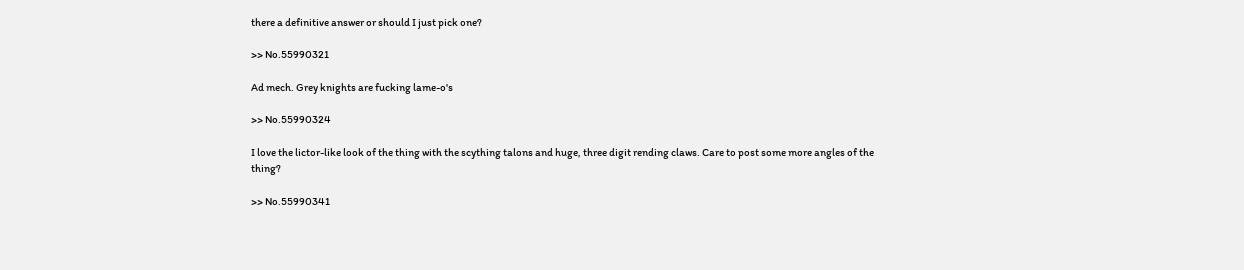there a definitive answer or should I just pick one?

>> No.55990321

Ad mech. Grey knights are fucking lame-o's

>> No.55990324

I love the lictor-like look of the thing with the scything talons and huge, three digit rending claws. Care to post some more angles of the thing?

>> No.55990341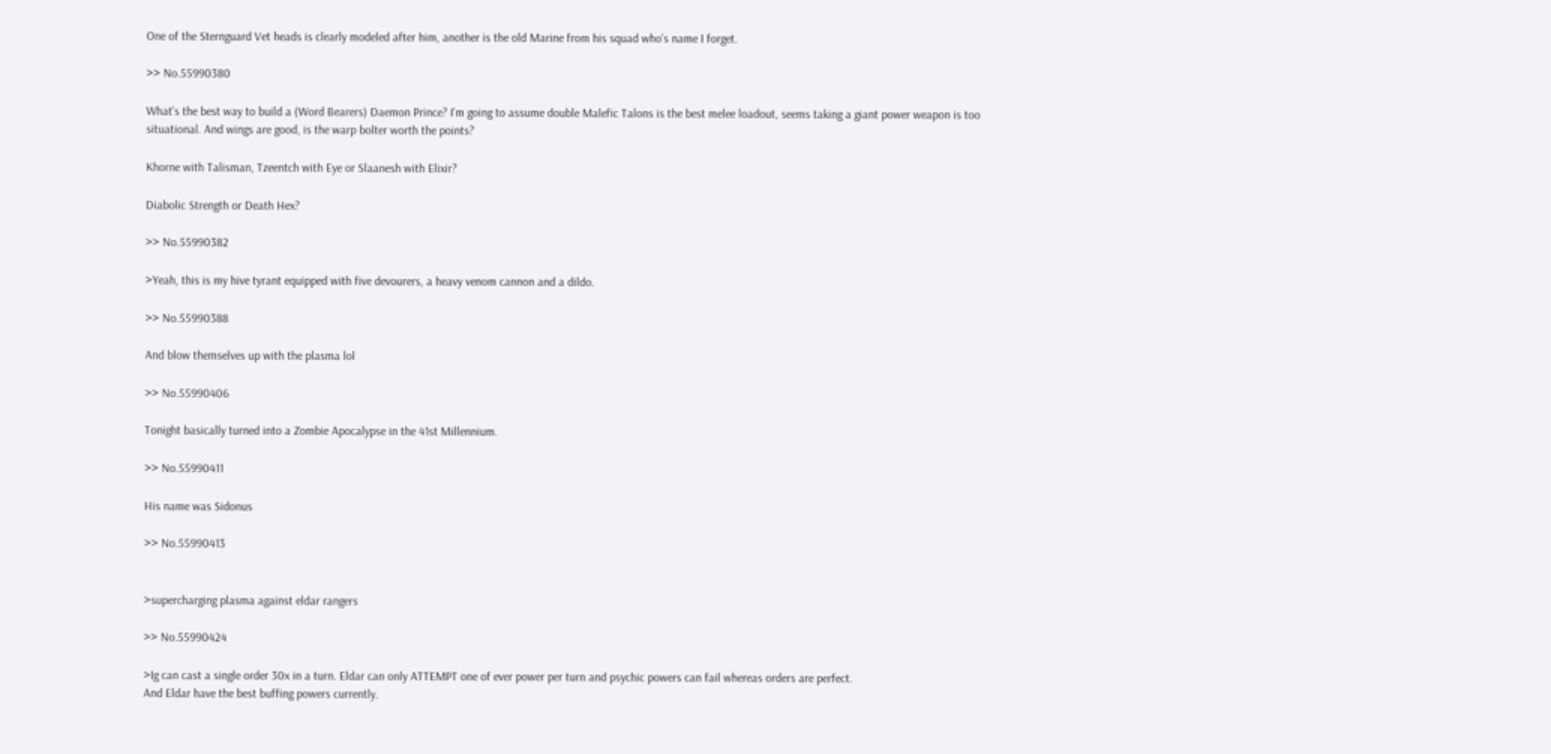One of the Sternguard Vet heads is clearly modeled after him, another is the old Marine from his squad who's name I forget.

>> No.55990380

What's the best way to build a (Word Bearers) Daemon Prince? I'm going to assume double Malefic Talons is the best melee loadout, seems taking a giant power weapon is too situational. And wings are good, is the warp bolter worth the points?

Khorne with Talisman, Tzeentch with Eye or Slaanesh with Elixir?

Diabolic Strength or Death Hex?

>> No.55990382

>Yeah, this is my hive tyrant equipped with five devourers, a heavy venom cannon and a dildo.

>> No.55990388

And blow themselves up with the plasma lol

>> No.55990406

Tonight basically turned into a Zombie Apocalypse in the 41st Millennium.

>> No.55990411

His name was Sidonus

>> No.55990413


>supercharging plasma against eldar rangers

>> No.55990424

>Ig can cast a single order 30x in a turn. Eldar can only ATTEMPT one of ever power per turn and psychic powers can fail whereas orders are perfect.
And Eldar have the best buffing powers currently.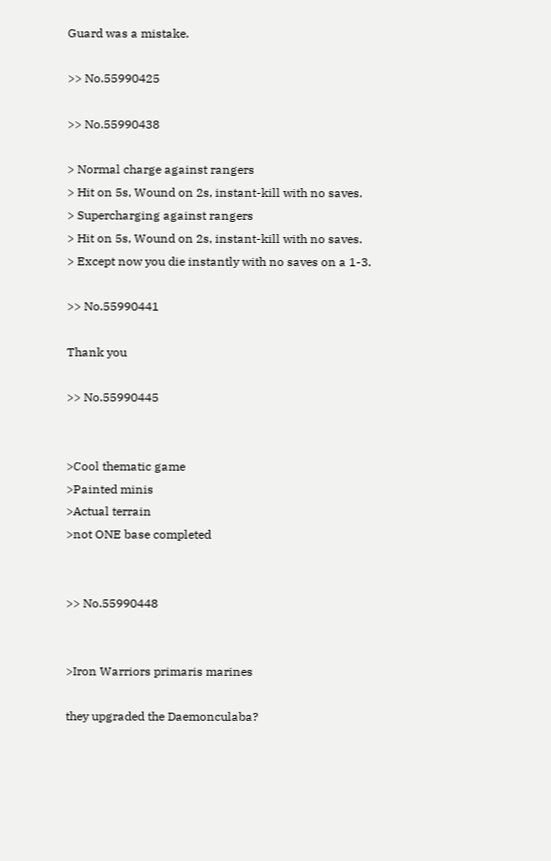Guard was a mistake.

>> No.55990425

>> No.55990438

> Normal charge against rangers
> Hit on 5s, Wound on 2s, instant-kill with no saves.
> Supercharging against rangers
> Hit on 5s, Wound on 2s, instant-kill with no saves.
> Except now you die instantly with no saves on a 1-3.

>> No.55990441

Thank you

>> No.55990445


>Cool thematic game
>Painted minis
>Actual terrain
>not ONE base completed


>> No.55990448


>Iron Warriors primaris marines

they upgraded the Daemonculaba?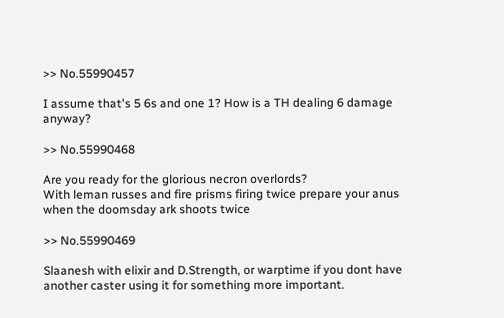>> No.55990457

I assume that's 5 6s and one 1? How is a TH dealing 6 damage anyway?

>> No.55990468

Are you ready for the glorious necron overlords?
With leman russes and fire prisms firing twice prepare your anus when the doomsday ark shoots twice

>> No.55990469

Slaanesh with elixir and D.Strength, or warptime if you dont have another caster using it for something more important.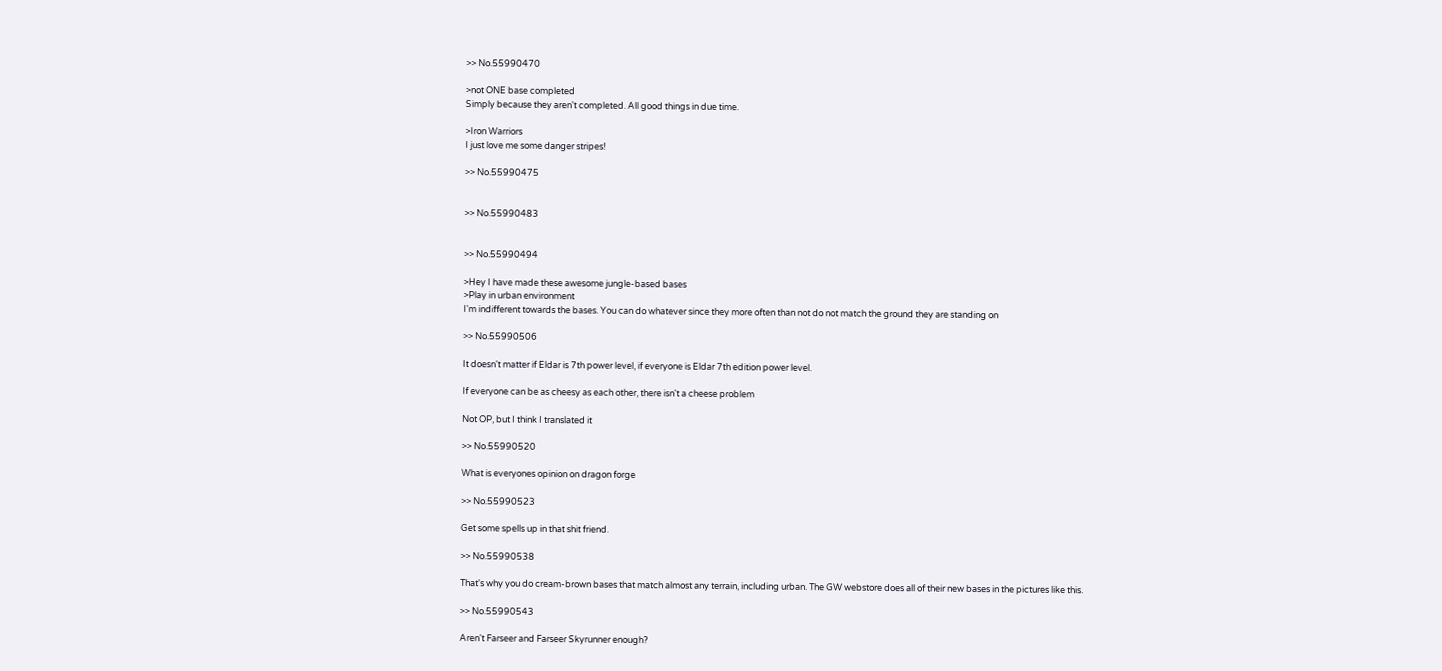>> No.55990470

>not ONE base completed
Simply because they aren't completed. All good things in due time.

>Iron Warriors
I just love me some danger stripes!

>> No.55990475


>> No.55990483


>> No.55990494

>Hey I have made these awesome jungle-based bases
>Play in urban environment
I'm indifferent towards the bases. You can do whatever since they more often than not do not match the ground they are standing on

>> No.55990506

It doesn't matter if Eldar is 7th power level, if everyone is Eldar 7th edition power level.

If everyone can be as cheesy as each other, there isn't a cheese problem

Not OP, but I think I translated it

>> No.55990520

What is everyones opinion on dragon forge

>> No.55990523

Get some spells up in that shit friend.

>> No.55990538

That's why you do cream-brown bases that match almost any terrain, including urban. The GW webstore does all of their new bases in the pictures like this.

>> No.55990543

Aren't Farseer and Farseer Skyrunner enough?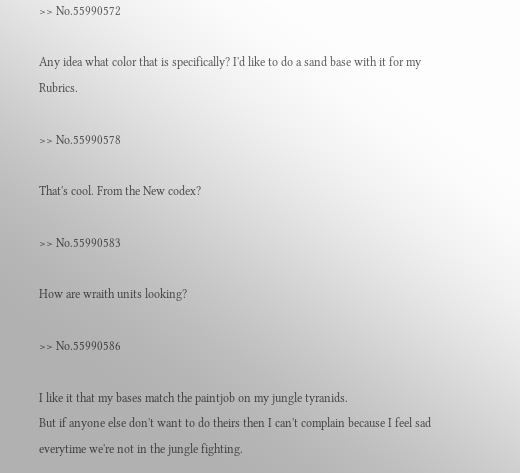>> No.55990572

Any idea what color that is specifically? I'd like to do a sand base with it for my Rubrics.

>> No.55990578

That's cool. From the New codex?

>> No.55990583

How are wraith units looking?

>> No.55990586

I like it that my bases match the paintjob on my jungle tyranids.
But if anyone else don't want to do theirs then I can't complain because I feel sad everytime we're not in the jungle fighting.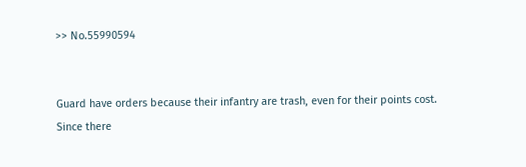>> No.55990594


Guard have orders because their infantry are trash, even for their points cost. Since there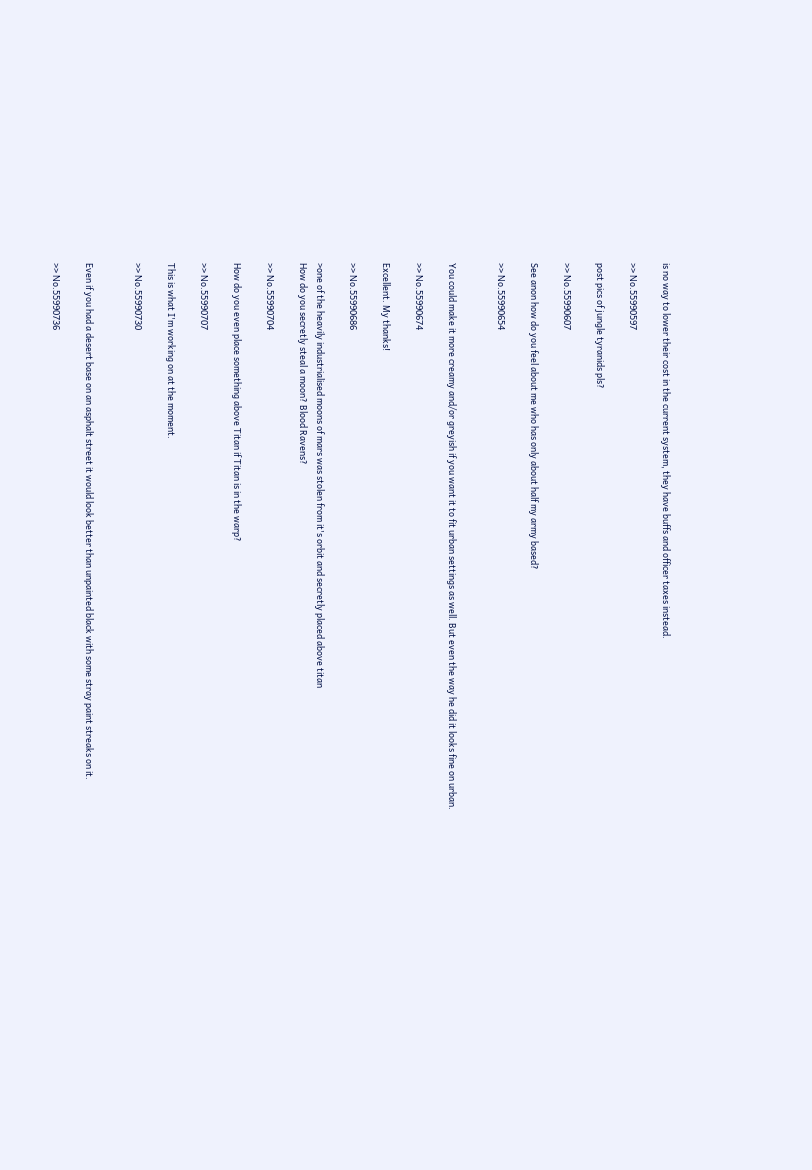is no way to lower their cost in the current system, they have buffs and officer taxes instead.

>> No.55990597

post pics of jungle tyranids pls?

>> No.55990607

See anon how do you feel about me who has only about half my army based?

>> No.55990654


You could make it more creamy and/or greyish if you want it to fit urban settings as well. But even the way he did it looks fine on urban.

>> No.55990674

Excellent. My thanks!

>> No.55990686

>one of the heavily industrialised moons of mars was stolen from it's orbit and secretly placed above titan
How do you secretly steal a moon? Blood Ravens?

>> No.55990704

How do you even place something above Titan if Titan is in the warp?

>> No.55990707

This is what I'm working on at the moment.

>> No.55990730


Even if you had a desert base on an asphalt street it would look better than unpainted black with some stray paint streaks on it.

>> No.55990736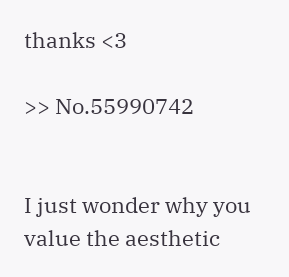thanks <3

>> No.55990742


I just wonder why you value the aesthetic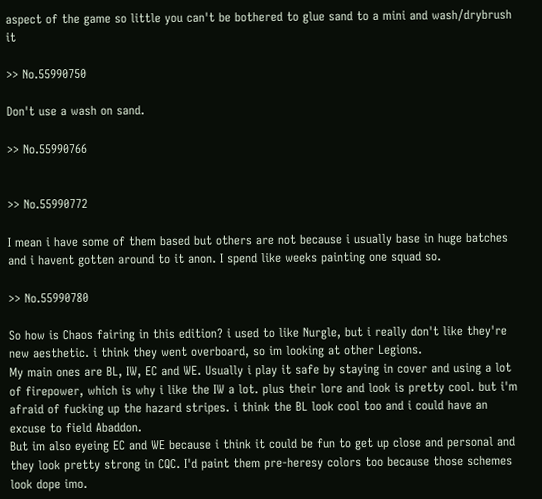aspect of the game so little you can't be bothered to glue sand to a mini and wash/drybrush it

>> No.55990750

Don't use a wash on sand.

>> No.55990766


>> No.55990772

I mean i have some of them based but others are not because i usually base in huge batches and i havent gotten around to it anon. I spend like weeks painting one squad so.

>> No.55990780

So how is Chaos fairing in this edition? i used to like Nurgle, but i really don't like they're new aesthetic. i think they went overboard, so im looking at other Legions.
My main ones are BL, IW, EC and WE. Usually i play it safe by staying in cover and using a lot of firepower, which is why i like the IW a lot. plus their lore and look is pretty cool. but i'm afraid of fucking up the hazard stripes. i think the BL look cool too and i could have an excuse to field Abaddon.
But im also eyeing EC and WE because i think it could be fun to get up close and personal and they look pretty strong in CQC. I'd paint them pre-heresy colors too because those schemes look dope imo.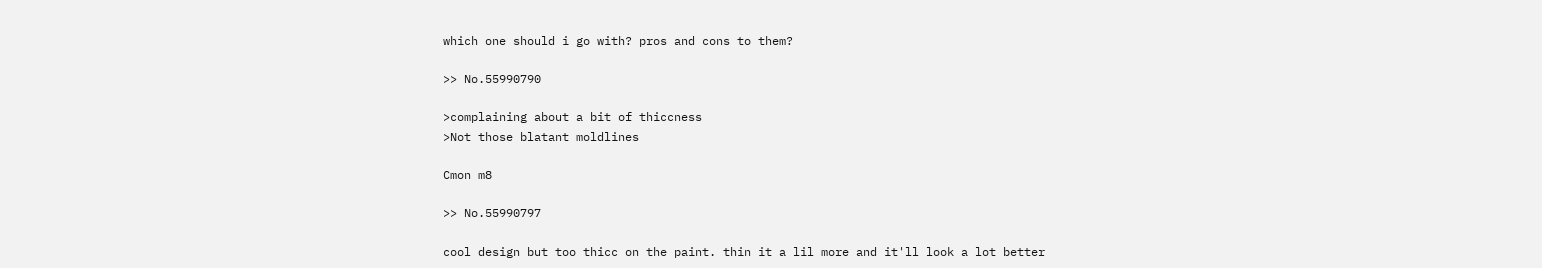which one should i go with? pros and cons to them?

>> No.55990790

>complaining about a bit of thiccness
>Not those blatant moldlines

Cmon m8

>> No.55990797

cool design but too thicc on the paint. thin it a lil more and it'll look a lot better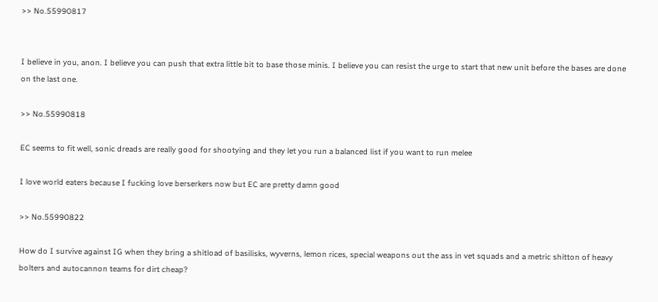>> No.55990817


I believe in you, anon. I believe you can push that extra little bit to base those minis. I believe you can resist the urge to start that new unit before the bases are done on the last one.

>> No.55990818

EC seems to fit well, sonic dreads are really good for shootying and they let you run a balanced list if you want to run melee

I love world eaters because I fucking love berserkers now but EC are pretty damn good

>> No.55990822

How do I survive against IG when they bring a shitload of basilisks, wyverns, lemon rices, special weapons out the ass in vet squads and a metric shitton of heavy bolters and autocannon teams for dirt cheap?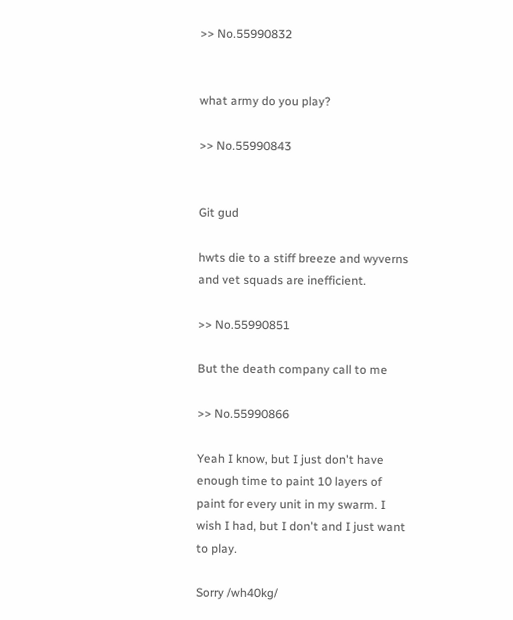>> No.55990832


what army do you play?

>> No.55990843


Git gud

hwts die to a stiff breeze and wyverns and vet squads are inefficient.

>> No.55990851

But the death company call to me

>> No.55990866

Yeah I know, but I just don't have enough time to paint 10 layers of paint for every unit in my swarm. I wish I had, but I don't and I just want to play.

Sorry /wh40kg/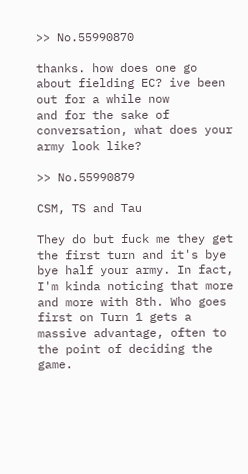>> No.55990870

thanks. how does one go about fielding EC? ive been out for a while now
and for the sake of conversation, what does your army look like?

>> No.55990879

CSM, TS and Tau

They do but fuck me they get the first turn and it's bye bye half your army. In fact, I'm kinda noticing that more and more with 8th. Who goes first on Turn 1 gets a massive advantage, often to the point of deciding the game.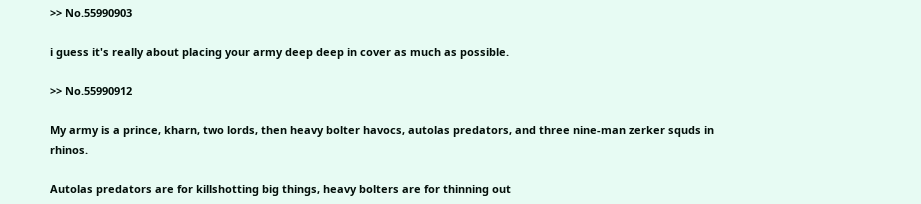>> No.55990903

i guess it's really about placing your army deep deep in cover as much as possible.

>> No.55990912

My army is a prince, kharn, two lords, then heavy bolter havocs, autolas predators, and three nine-man zerker squds in rhinos.

Autolas predators are for killshotting big things, heavy bolters are for thinning out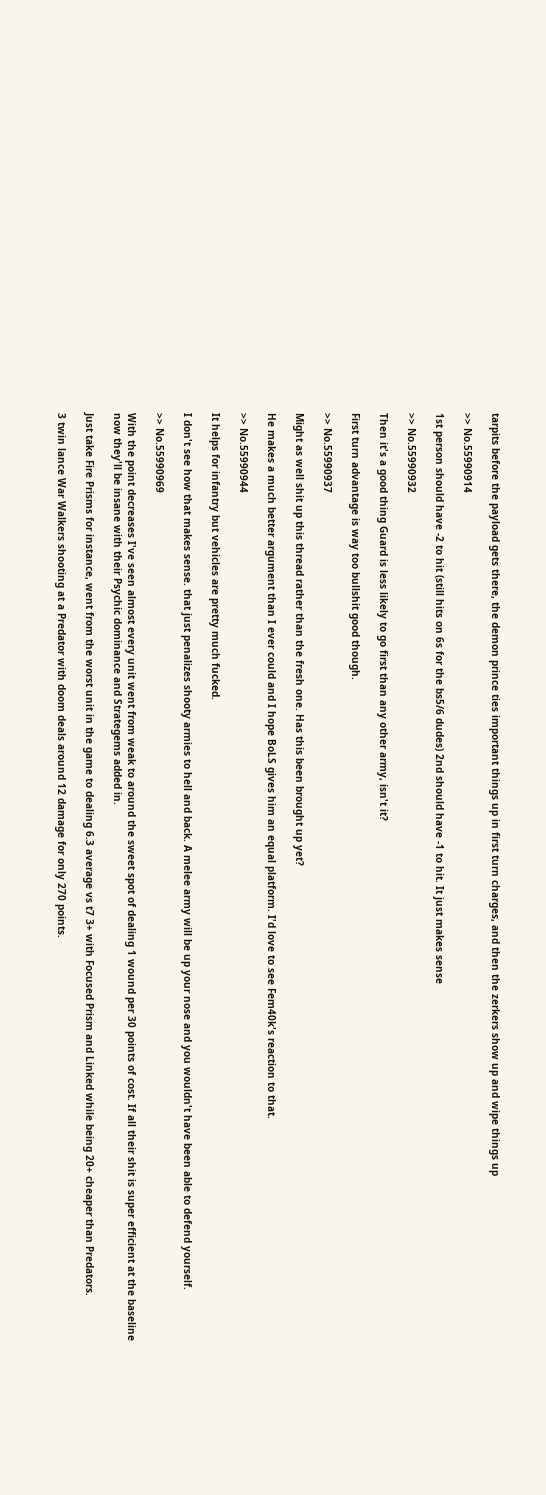tarpits before the payload gets there, the demon prince ties important things up in first turn charges, and then the zerkers show up and wipe things up

>> No.55990914

1st person should have -2 to hit (still hits on 6s for the bs5/6 dudes) 2nd should have -1 to hit. It just makes sense

>> No.55990932

Then it's a good thing Guard is less likely to go first than any other army, isn't it?

First turn advantage is way too bullshit good though.

>> No.55990937

Might as well shit up this thread rather than the fresh one. Has this been brought up yet?

He makes a much better argument than I ever could and I hope BoLS gives him an equal platform. I'd love to see Fem40k's reaction to that.

>> No.55990944

It helps for infantry but vehicles are pretty much fucked.

I don't see how that makes sense. that just penalizes shooty armies to hell and back. A melee army will be up your nose and you wouldn't have been able to defend yourself.

>> No.55990969

With the point decreases I've seen almost every unit went from weak to around the sweet spot of dealing 1 wound per 30 points of cost. If all their shit is super efficient at the baseline now they'll be insane with their Psychic dominance and Strategems added in.

Just take Fire Prisms for instance, went from the worst unit in the game to dealing 6.3 average vs t7 3+ with Focused Prism and Linked while being 20+ cheaper than Predators.

3 twin lance War Walkers shooting at a Predator with doom deals around 12 damage for only 270 points.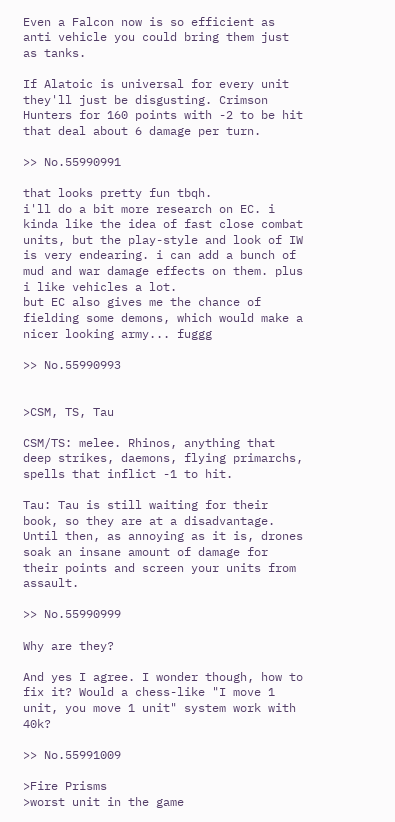Even a Falcon now is so efficient as anti vehicle you could bring them just as tanks.

If Alatoic is universal for every unit they'll just be disgusting. Crimson Hunters for 160 points with -2 to be hit that deal about 6 damage per turn.

>> No.55990991

that looks pretty fun tbqh.
i'll do a bit more research on EC. i kinda like the idea of fast close combat units, but the play-style and look of IW is very endearing. i can add a bunch of mud and war damage effects on them. plus i like vehicles a lot.
but EC also gives me the chance of fielding some demons, which would make a nicer looking army... fuggg

>> No.55990993


>CSM, TS, Tau

CSM/TS: melee. Rhinos, anything that deep strikes, daemons, flying primarchs, spells that inflict -1 to hit.

Tau: Tau is still waiting for their book, so they are at a disadvantage. Until then, as annoying as it is, drones soak an insane amount of damage for their points and screen your units from assault.

>> No.55990999

Why are they?

And yes I agree. I wonder though, how to fix it? Would a chess-like "I move 1 unit, you move 1 unit" system work with 40k?

>> No.55991009

>Fire Prisms
>worst unit in the game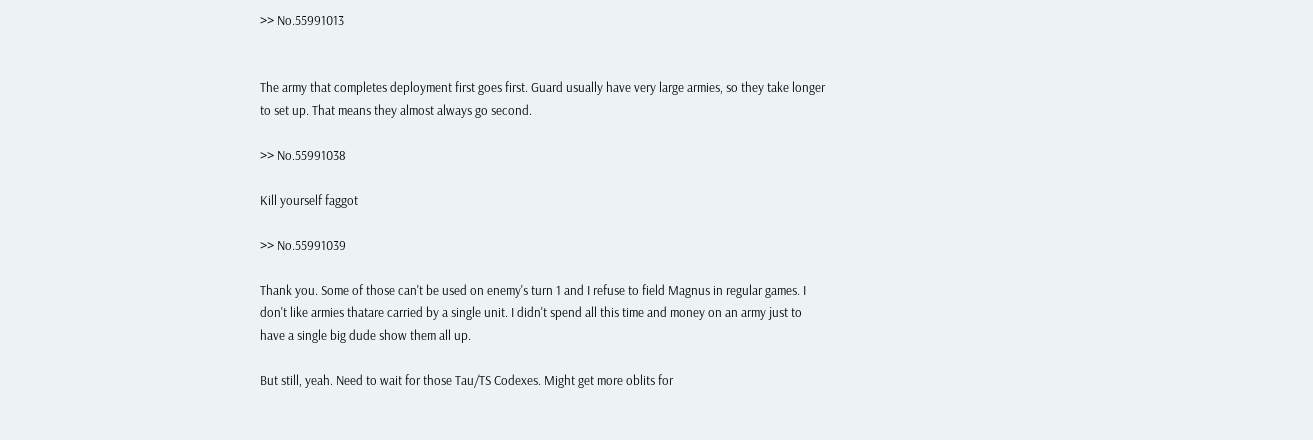>> No.55991013


The army that completes deployment first goes first. Guard usually have very large armies, so they take longer to set up. That means they almost always go second.

>> No.55991038

Kill yourself faggot

>> No.55991039

Thank you. Some of those can't be used on enemy's turn 1 and I refuse to field Magnus in regular games. I don't like armies thatare carried by a single unit. I didn't spend all this time and money on an army just to have a single big dude show them all up.

But still, yeah. Need to wait for those Tau/TS Codexes. Might get more oblits for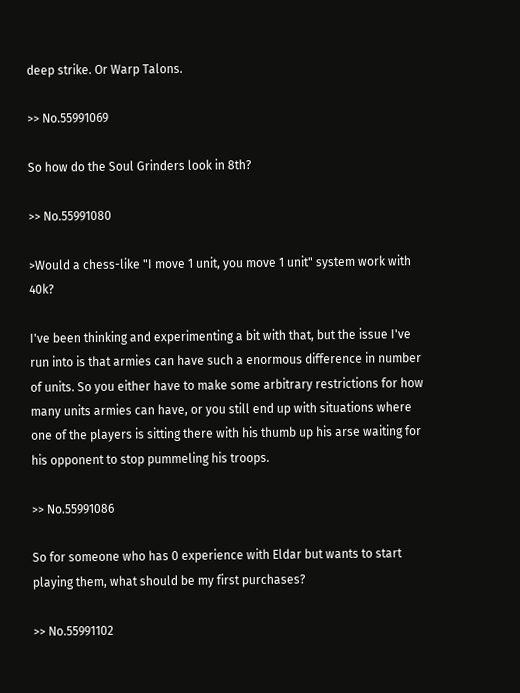deep strike. Or Warp Talons.

>> No.55991069

So how do the Soul Grinders look in 8th?

>> No.55991080

>Would a chess-like "I move 1 unit, you move 1 unit" system work with 40k?

I've been thinking and experimenting a bit with that, but the issue I've run into is that armies can have such a enormous difference in number of units. So you either have to make some arbitrary restrictions for how many units armies can have, or you still end up with situations where one of the players is sitting there with his thumb up his arse waiting for his opponent to stop pummeling his troops.

>> No.55991086

So for someone who has 0 experience with Eldar but wants to start playing them, what should be my first purchases?

>> No.55991102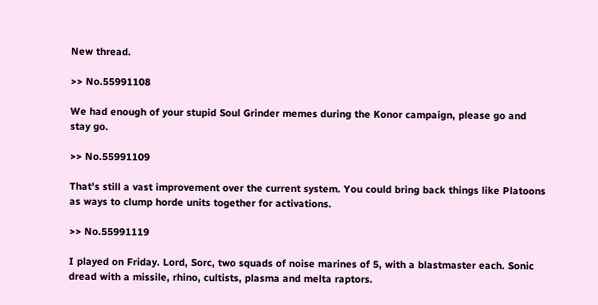New thread.

>> No.55991108

We had enough of your stupid Soul Grinder memes during the Konor campaign, please go and stay go.

>> No.55991109

That's still a vast improvement over the current system. You could bring back things like Platoons as ways to clump horde units together for activations.

>> No.55991119

I played on Friday. Lord, Sorc, two squads of noise marines of 5, with a blastmaster each. Sonic dread with a missile, rhino, cultists, plasma and melta raptors.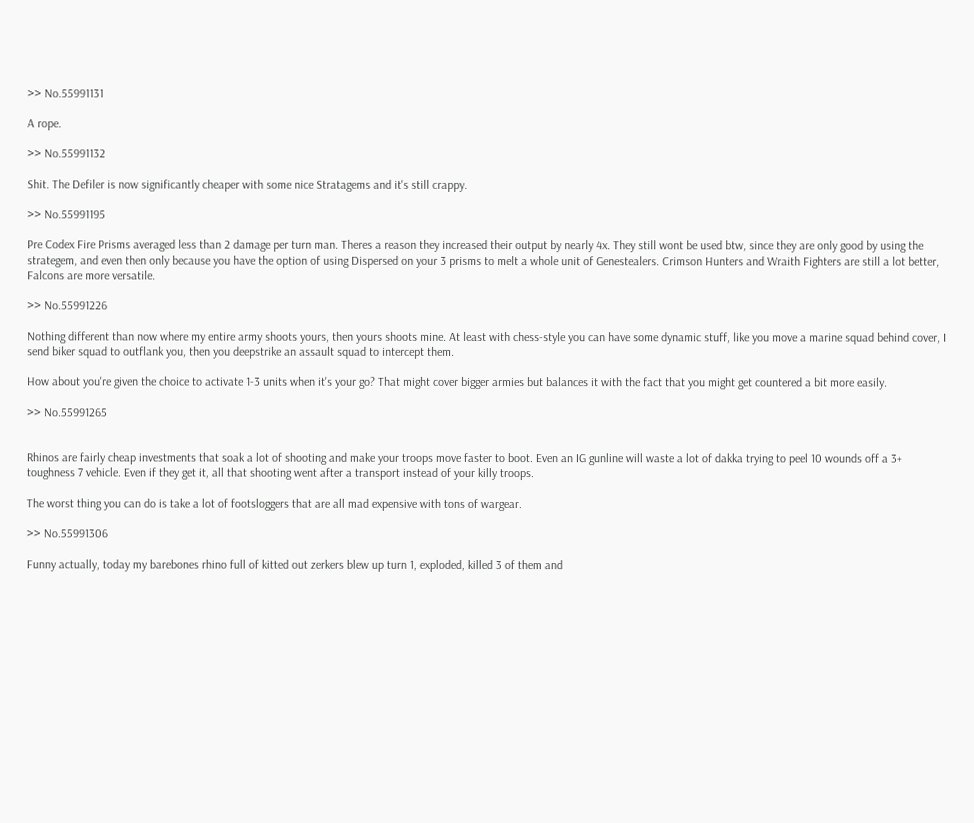>> No.55991131

A rope.

>> No.55991132

Shit. The Defiler is now significantly cheaper with some nice Stratagems and it's still crappy.

>> No.55991195

Pre Codex Fire Prisms averaged less than 2 damage per turn man. Theres a reason they increased their output by nearly 4x. They still wont be used btw, since they are only good by using the strategem, and even then only because you have the option of using Dispersed on your 3 prisms to melt a whole unit of Genestealers. Crimson Hunters and Wraith Fighters are still a lot better, Falcons are more versatile.

>> No.55991226

Nothing different than now where my entire army shoots yours, then yours shoots mine. At least with chess-style you can have some dynamic stuff, like you move a marine squad behind cover, I send biker squad to outflank you, then you deepstrike an assault squad to intercept them.

How about you're given the choice to activate 1-3 units when it's your go? That might cover bigger armies but balances it with the fact that you might get countered a bit more easily.

>> No.55991265


Rhinos are fairly cheap investments that soak a lot of shooting and make your troops move faster to boot. Even an IG gunline will waste a lot of dakka trying to peel 10 wounds off a 3+ toughness 7 vehicle. Even if they get it, all that shooting went after a transport instead of your killy troops.

The worst thing you can do is take a lot of footsloggers that are all mad expensive with tons of wargear.

>> No.55991306

Funny actually, today my barebones rhino full of kitted out zerkers blew up turn 1, exploded, killed 3 of them and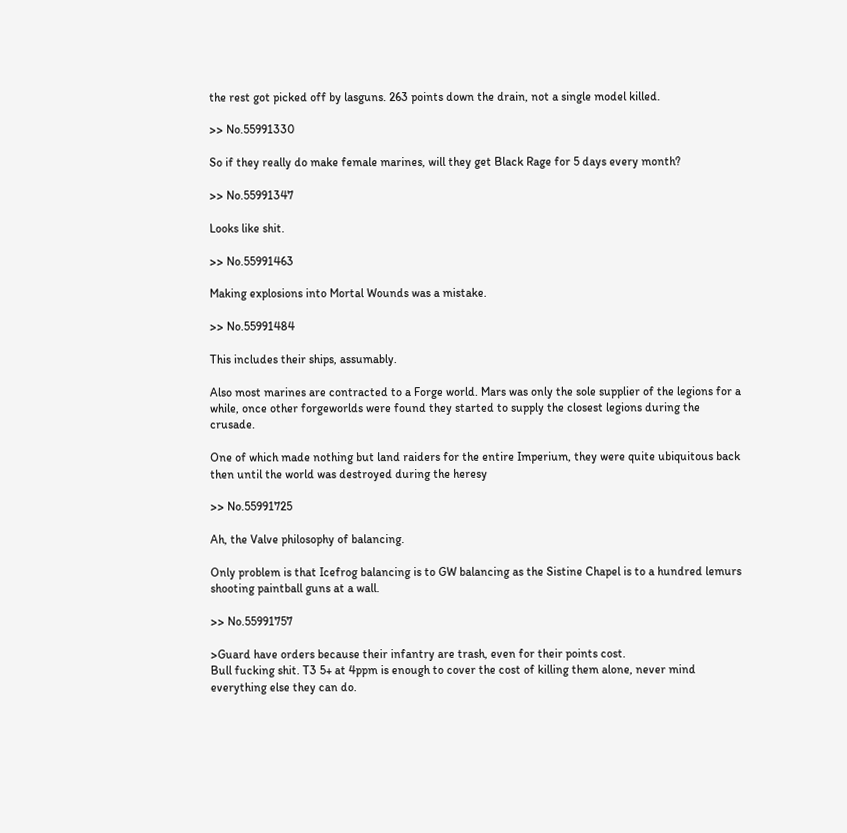the rest got picked off by lasguns. 263 points down the drain, not a single model killed.

>> No.55991330

So if they really do make female marines, will they get Black Rage for 5 days every month?

>> No.55991347

Looks like shit.

>> No.55991463

Making explosions into Mortal Wounds was a mistake.

>> No.55991484

This includes their ships, assumably.

Also most marines are contracted to a Forge world. Mars was only the sole supplier of the legions for a while, once other forgeworlds were found they started to supply the closest legions during the crusade.

One of which made nothing but land raiders for the entire Imperium, they were quite ubiquitous back then until the world was destroyed during the heresy

>> No.55991725

Ah, the Valve philosophy of balancing.

Only problem is that Icefrog balancing is to GW balancing as the Sistine Chapel is to a hundred lemurs shooting paintball guns at a wall.

>> No.55991757

>Guard have orders because their infantry are trash, even for their points cost.
Bull fucking shit. T3 5+ at 4ppm is enough to cover the cost of killing them alone, never mind everything else they can do.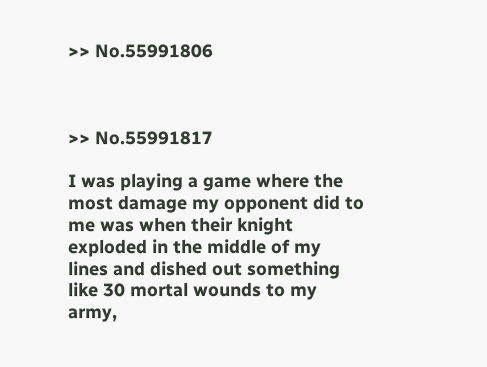>> No.55991806



>> No.55991817

I was playing a game where the most damage my opponent did to me was when their knight exploded in the middle of my lines and dished out something like 30 mortal wounds to my army,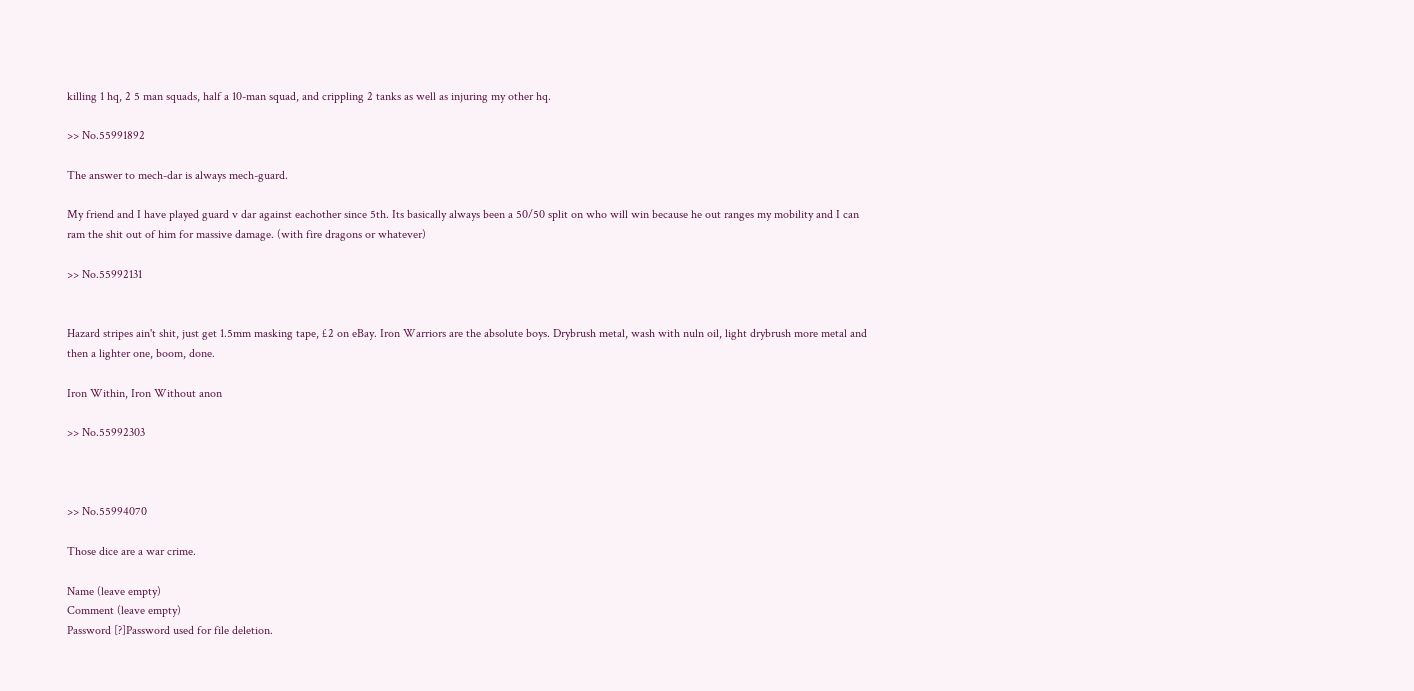killing 1 hq, 2 5 man squads, half a 10-man squad, and crippling 2 tanks as well as injuring my other hq.

>> No.55991892

The answer to mech-dar is always mech-guard.

My friend and I have played guard v dar against eachother since 5th. Its basically always been a 50/50 split on who will win because he out ranges my mobility and I can ram the shit out of him for massive damage. (with fire dragons or whatever)

>> No.55992131


Hazard stripes ain't shit, just get 1.5mm masking tape, £2 on eBay. Iron Warriors are the absolute boys. Drybrush metal, wash with nuln oil, light drybrush more metal and then a lighter one, boom, done.

Iron Within, Iron Without anon

>> No.55992303



>> No.55994070

Those dice are a war crime.

Name (leave empty)
Comment (leave empty)
Password [?]Password used for file deletion.